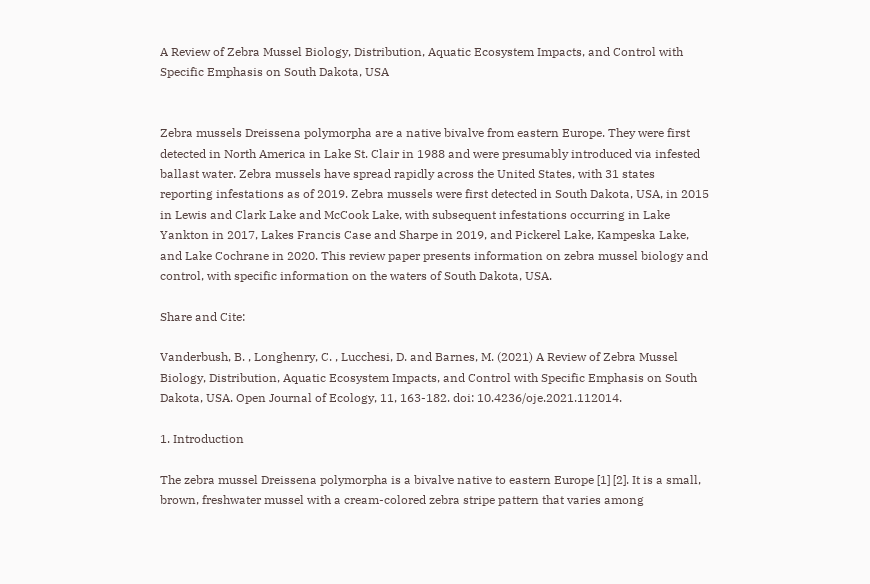A Review of Zebra Mussel Biology, Distribution, Aquatic Ecosystem Impacts, and Control with Specific Emphasis on South Dakota, USA


Zebra mussels Dreissena polymorpha are a native bivalve from eastern Europe. They were first detected in North America in Lake St. Clair in 1988 and were presumably introduced via infested ballast water. Zebra mussels have spread rapidly across the United States, with 31 states reporting infestations as of 2019. Zebra mussels were first detected in South Dakota, USA, in 2015 in Lewis and Clark Lake and McCook Lake, with subsequent infestations occurring in Lake Yankton in 2017, Lakes Francis Case and Sharpe in 2019, and Pickerel Lake, Kampeska Lake, and Lake Cochrane in 2020. This review paper presents information on zebra mussel biology and control, with specific information on the waters of South Dakota, USA.

Share and Cite:

Vanderbush, B. , Longhenry, C. , Lucchesi, D. and Barnes, M. (2021) A Review of Zebra Mussel Biology, Distribution, Aquatic Ecosystem Impacts, and Control with Specific Emphasis on South Dakota, USA. Open Journal of Ecology, 11, 163-182. doi: 10.4236/oje.2021.112014.

1. Introduction

The zebra mussel Dreissena polymorpha is a bivalve native to eastern Europe [1] [2]. It is a small, brown, freshwater mussel with a cream-colored zebra stripe pattern that varies among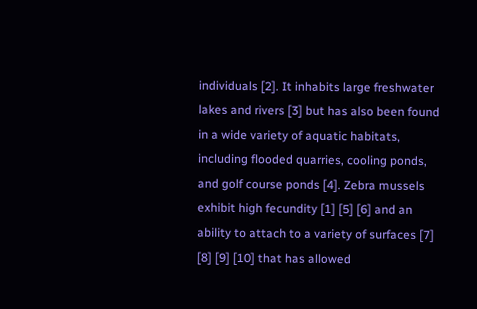individuals [2]. It inhabits large freshwater lakes and rivers [3] but has also been found in a wide variety of aquatic habitats, including flooded quarries, cooling ponds, and golf course ponds [4]. Zebra mussels exhibit high fecundity [1] [5] [6] and an ability to attach to a variety of surfaces [7] [8] [9] [10] that has allowed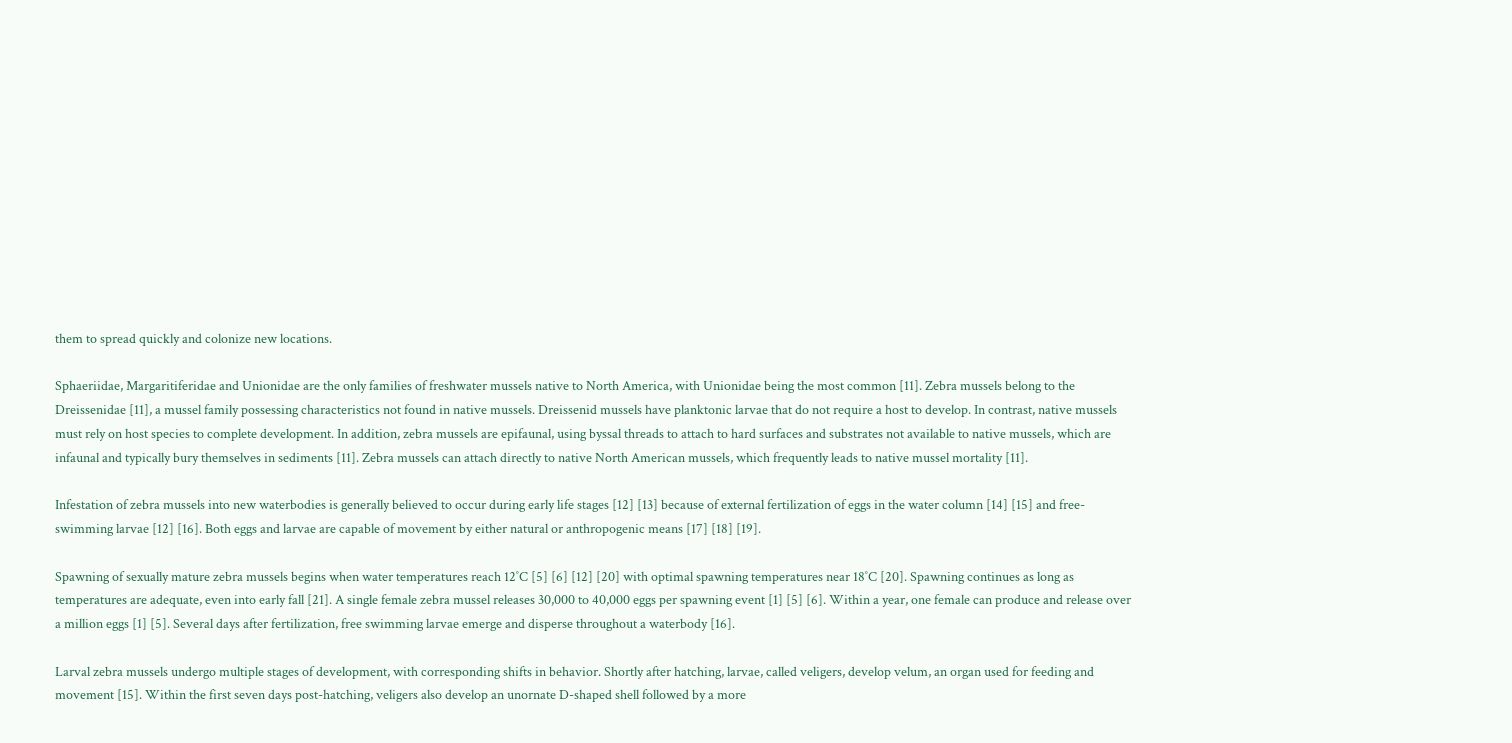them to spread quickly and colonize new locations.

Sphaeriidae, Margaritiferidae and Unionidae are the only families of freshwater mussels native to North America, with Unionidae being the most common [11]. Zebra mussels belong to the Dreissenidae [11], a mussel family possessing characteristics not found in native mussels. Dreissenid mussels have planktonic larvae that do not require a host to develop. In contrast, native mussels must rely on host species to complete development. In addition, zebra mussels are epifaunal, using byssal threads to attach to hard surfaces and substrates not available to native mussels, which are infaunal and typically bury themselves in sediments [11]. Zebra mussels can attach directly to native North American mussels, which frequently leads to native mussel mortality [11].

Infestation of zebra mussels into new waterbodies is generally believed to occur during early life stages [12] [13] because of external fertilization of eggs in the water column [14] [15] and free-swimming larvae [12] [16]. Both eggs and larvae are capable of movement by either natural or anthropogenic means [17] [18] [19].

Spawning of sexually mature zebra mussels begins when water temperatures reach 12˚C [5] [6] [12] [20] with optimal spawning temperatures near 18˚C [20]. Spawning continues as long as temperatures are adequate, even into early fall [21]. A single female zebra mussel releases 30,000 to 40,000 eggs per spawning event [1] [5] [6]. Within a year, one female can produce and release over a million eggs [1] [5]. Several days after fertilization, free swimming larvae emerge and disperse throughout a waterbody [16].

Larval zebra mussels undergo multiple stages of development, with corresponding shifts in behavior. Shortly after hatching, larvae, called veligers, develop velum, an organ used for feeding and movement [15]. Within the first seven days post-hatching, veligers also develop an unornate D-shaped shell followed by a more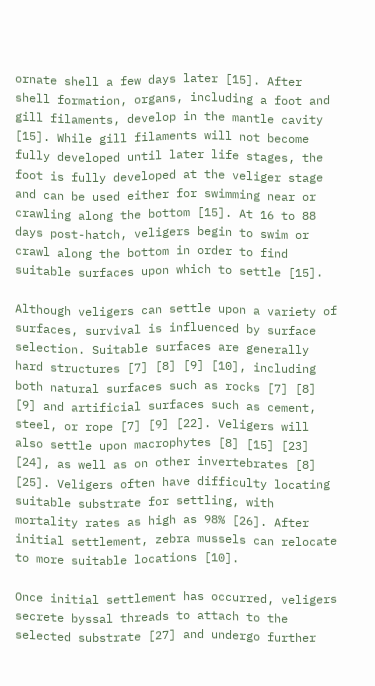ornate shell a few days later [15]. After shell formation, organs, including a foot and gill filaments, develop in the mantle cavity [15]. While gill filaments will not become fully developed until later life stages, the foot is fully developed at the veliger stage and can be used either for swimming near or crawling along the bottom [15]. At 16 to 88 days post-hatch, veligers begin to swim or crawl along the bottom in order to find suitable surfaces upon which to settle [15].

Although veligers can settle upon a variety of surfaces, survival is influenced by surface selection. Suitable surfaces are generally hard structures [7] [8] [9] [10], including both natural surfaces such as rocks [7] [8] [9] and artificial surfaces such as cement, steel, or rope [7] [9] [22]. Veligers will also settle upon macrophytes [8] [15] [23] [24], as well as on other invertebrates [8] [25]. Veligers often have difficulty locating suitable substrate for settling, with mortality rates as high as 98% [26]. After initial settlement, zebra mussels can relocate to more suitable locations [10].

Once initial settlement has occurred, veligers secrete byssal threads to attach to the selected substrate [27] and undergo further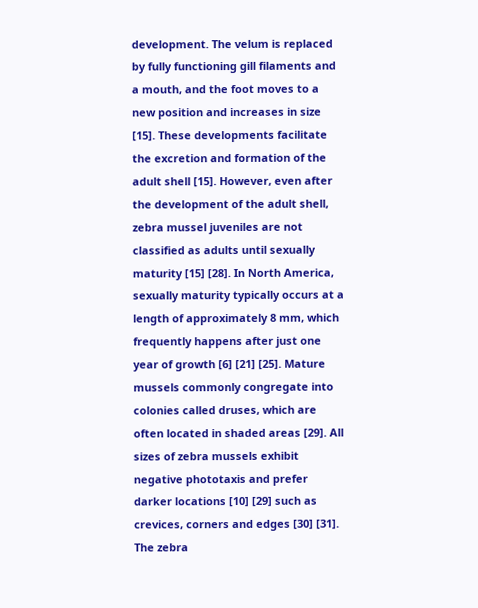development. The velum is replaced by fully functioning gill filaments and a mouth, and the foot moves to a new position and increases in size [15]. These developments facilitate the excretion and formation of the adult shell [15]. However, even after the development of the adult shell, zebra mussel juveniles are not classified as adults until sexually maturity [15] [28]. In North America, sexually maturity typically occurs at a length of approximately 8 mm, which frequently happens after just one year of growth [6] [21] [25]. Mature mussels commonly congregate into colonies called druses, which are often located in shaded areas [29]. All sizes of zebra mussels exhibit negative phototaxis and prefer darker locations [10] [29] such as crevices, corners and edges [30] [31]. The zebra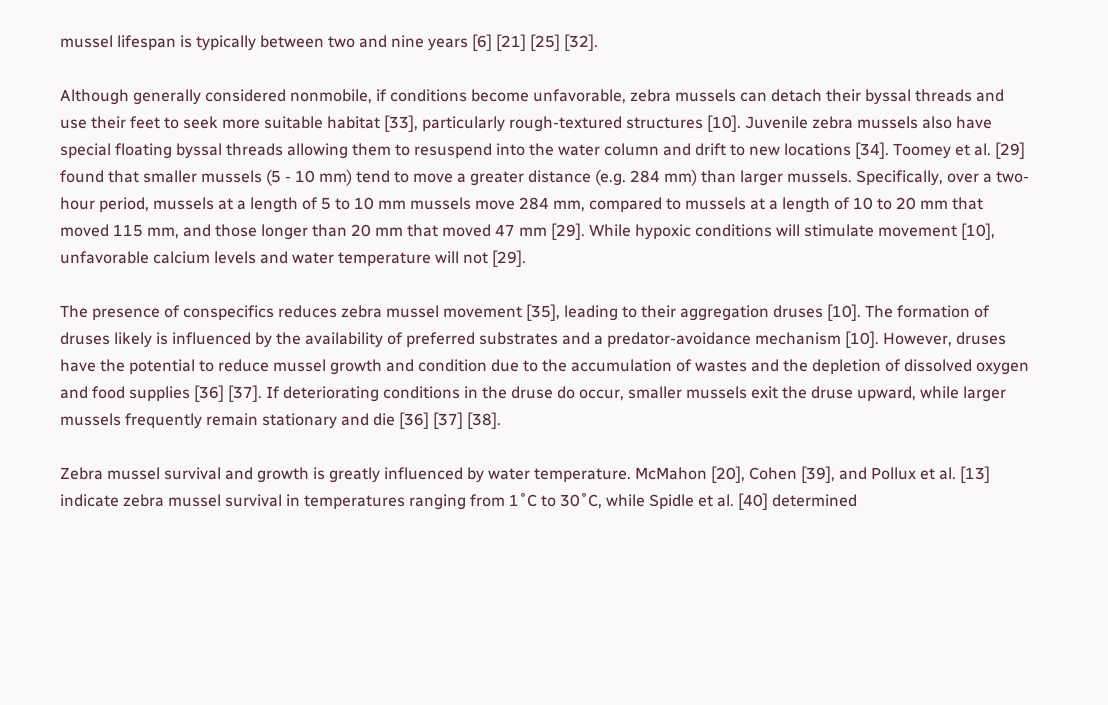mussel lifespan is typically between two and nine years [6] [21] [25] [32].

Although generally considered nonmobile, if conditions become unfavorable, zebra mussels can detach their byssal threads and use their feet to seek more suitable habitat [33], particularly rough-textured structures [10]. Juvenile zebra mussels also have special floating byssal threads allowing them to resuspend into the water column and drift to new locations [34]. Toomey et al. [29] found that smaller mussels (5 - 10 mm) tend to move a greater distance (e.g. 284 mm) than larger mussels. Specifically, over a two-hour period, mussels at a length of 5 to 10 mm mussels move 284 mm, compared to mussels at a length of 10 to 20 mm that moved 115 mm, and those longer than 20 mm that moved 47 mm [29]. While hypoxic conditions will stimulate movement [10], unfavorable calcium levels and water temperature will not [29].

The presence of conspecifics reduces zebra mussel movement [35], leading to their aggregation druses [10]. The formation of druses likely is influenced by the availability of preferred substrates and a predator-avoidance mechanism [10]. However, druses have the potential to reduce mussel growth and condition due to the accumulation of wastes and the depletion of dissolved oxygen and food supplies [36] [37]. If deteriorating conditions in the druse do occur, smaller mussels exit the druse upward, while larger mussels frequently remain stationary and die [36] [37] [38].

Zebra mussel survival and growth is greatly influenced by water temperature. McMahon [20], Cohen [39], and Pollux et al. [13] indicate zebra mussel survival in temperatures ranging from 1˚C to 30˚C, while Spidle et al. [40] determined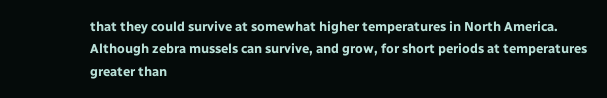that they could survive at somewhat higher temperatures in North America. Although zebra mussels can survive, and grow, for short periods at temperatures greater than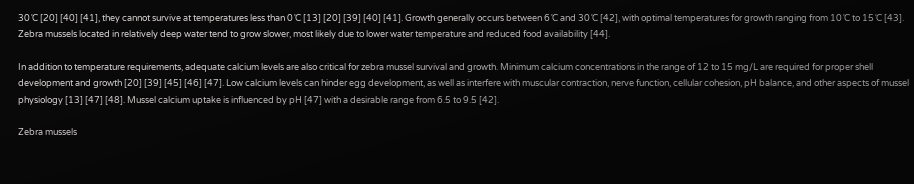30˚C [20] [40] [41], they cannot survive at temperatures less than 0˚C [13] [20] [39] [40] [41]. Growth generally occurs between 6˚C and 30˚C [42], with optimal temperatures for growth ranging from 10˚C to 15˚C [43]. Zebra mussels located in relatively deep water tend to grow slower, most likely due to lower water temperature and reduced food availability [44].

In addition to temperature requirements, adequate calcium levels are also critical for zebra mussel survival and growth. Minimum calcium concentrations in the range of 12 to 15 mg/L are required for proper shell development and growth [20] [39] [45] [46] [47]. Low calcium levels can hinder egg development, as well as interfere with muscular contraction, nerve function, cellular cohesion, pH balance, and other aspects of mussel physiology [13] [47] [48]. Mussel calcium uptake is influenced by pH [47] with a desirable range from 6.5 to 9.5 [42].

Zebra mussels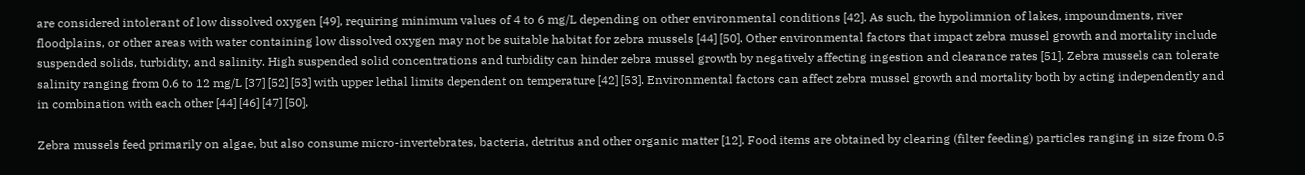are considered intolerant of low dissolved oxygen [49], requiring minimum values of 4 to 6 mg/L depending on other environmental conditions [42]. As such, the hypolimnion of lakes, impoundments, river floodplains, or other areas with water containing low dissolved oxygen may not be suitable habitat for zebra mussels [44] [50]. Other environmental factors that impact zebra mussel growth and mortality include suspended solids, turbidity, and salinity. High suspended solid concentrations and turbidity can hinder zebra mussel growth by negatively affecting ingestion and clearance rates [51]. Zebra mussels can tolerate salinity ranging from 0.6 to 12 mg/L [37] [52] [53] with upper lethal limits dependent on temperature [42] [53]. Environmental factors can affect zebra mussel growth and mortality both by acting independently and in combination with each other [44] [46] [47] [50].

Zebra mussels feed primarily on algae, but also consume micro-invertebrates, bacteria, detritus and other organic matter [12]. Food items are obtained by clearing (filter feeding) particles ranging in size from 0.5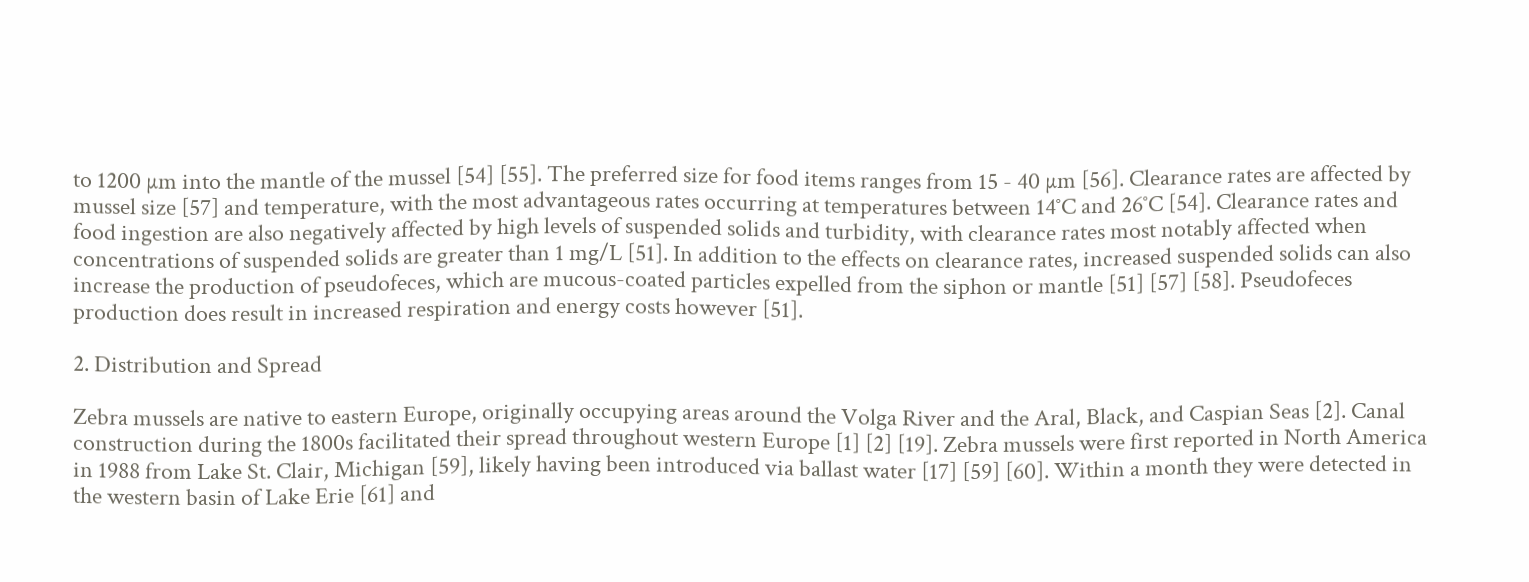to 1200 µm into the mantle of the mussel [54] [55]. The preferred size for food items ranges from 15 - 40 µm [56]. Clearance rates are affected by mussel size [57] and temperature, with the most advantageous rates occurring at temperatures between 14˚C and 26˚C [54]. Clearance rates and food ingestion are also negatively affected by high levels of suspended solids and turbidity, with clearance rates most notably affected when concentrations of suspended solids are greater than 1 mg/L [51]. In addition to the effects on clearance rates, increased suspended solids can also increase the production of pseudofeces, which are mucous-coated particles expelled from the siphon or mantle [51] [57] [58]. Pseudofeces production does result in increased respiration and energy costs however [51].

2. Distribution and Spread

Zebra mussels are native to eastern Europe, originally occupying areas around the Volga River and the Aral, Black, and Caspian Seas [2]. Canal construction during the 1800s facilitated their spread throughout western Europe [1] [2] [19]. Zebra mussels were first reported in North America in 1988 from Lake St. Clair, Michigan [59], likely having been introduced via ballast water [17] [59] [60]. Within a month they were detected in the western basin of Lake Erie [61] and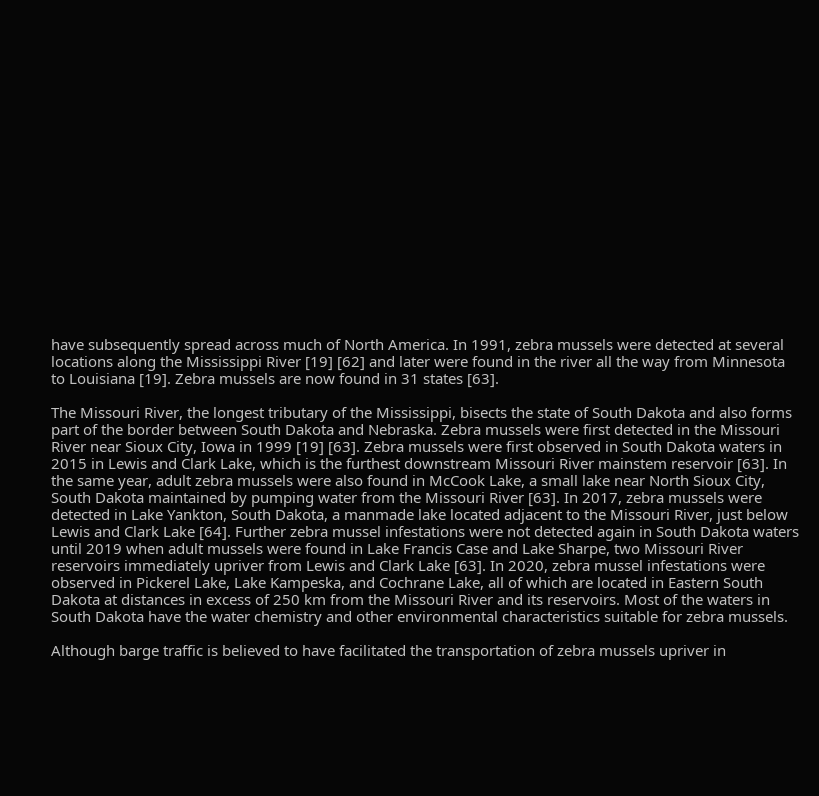have subsequently spread across much of North America. In 1991, zebra mussels were detected at several locations along the Mississippi River [19] [62] and later were found in the river all the way from Minnesota to Louisiana [19]. Zebra mussels are now found in 31 states [63].

The Missouri River, the longest tributary of the Mississippi, bisects the state of South Dakota and also forms part of the border between South Dakota and Nebraska. Zebra mussels were first detected in the Missouri River near Sioux City, Iowa in 1999 [19] [63]. Zebra mussels were first observed in South Dakota waters in 2015 in Lewis and Clark Lake, which is the furthest downstream Missouri River mainstem reservoir [63]. In the same year, adult zebra mussels were also found in McCook Lake, a small lake near North Sioux City, South Dakota maintained by pumping water from the Missouri River [63]. In 2017, zebra mussels were detected in Lake Yankton, South Dakota, a manmade lake located adjacent to the Missouri River, just below Lewis and Clark Lake [64]. Further zebra mussel infestations were not detected again in South Dakota waters until 2019 when adult mussels were found in Lake Francis Case and Lake Sharpe, two Missouri River reservoirs immediately upriver from Lewis and Clark Lake [63]. In 2020, zebra mussel infestations were observed in Pickerel Lake, Lake Kampeska, and Cochrane Lake, all of which are located in Eastern South Dakota at distances in excess of 250 km from the Missouri River and its reservoirs. Most of the waters in South Dakota have the water chemistry and other environmental characteristics suitable for zebra mussels.

Although barge traffic is believed to have facilitated the transportation of zebra mussels upriver in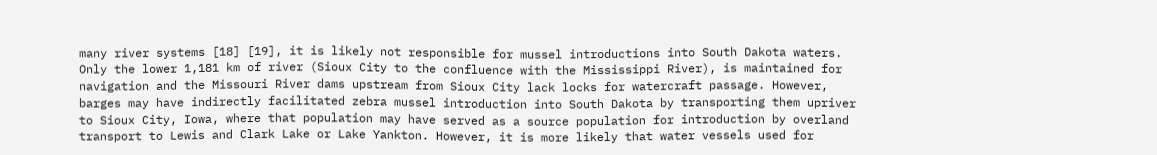many river systems [18] [19], it is likely not responsible for mussel introductions into South Dakota waters. Only the lower 1,181 km of river (Sioux City to the confluence with the Mississippi River), is maintained for navigation and the Missouri River dams upstream from Sioux City lack locks for watercraft passage. However, barges may have indirectly facilitated zebra mussel introduction into South Dakota by transporting them upriver to Sioux City, Iowa, where that population may have served as a source population for introduction by overland transport to Lewis and Clark Lake or Lake Yankton. However, it is more likely that water vessels used for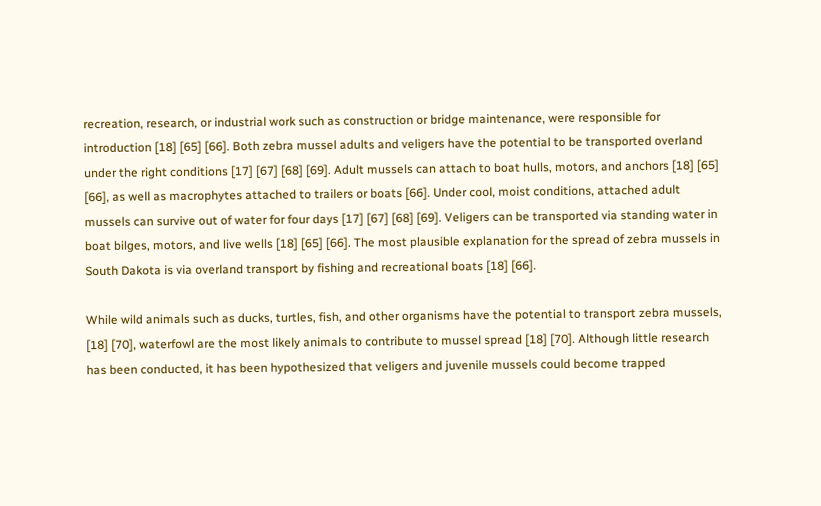recreation, research, or industrial work such as construction or bridge maintenance, were responsible for introduction [18] [65] [66]. Both zebra mussel adults and veligers have the potential to be transported overland under the right conditions [17] [67] [68] [69]. Adult mussels can attach to boat hulls, motors, and anchors [18] [65] [66], as well as macrophytes attached to trailers or boats [66]. Under cool, moist conditions, attached adult mussels can survive out of water for four days [17] [67] [68] [69]. Veligers can be transported via standing water in boat bilges, motors, and live wells [18] [65] [66]. The most plausible explanation for the spread of zebra mussels in South Dakota is via overland transport by fishing and recreational boats [18] [66].

While wild animals such as ducks, turtles, fish, and other organisms have the potential to transport zebra mussels, [18] [70], waterfowl are the most likely animals to contribute to mussel spread [18] [70]. Although little research has been conducted, it has been hypothesized that veligers and juvenile mussels could become trapped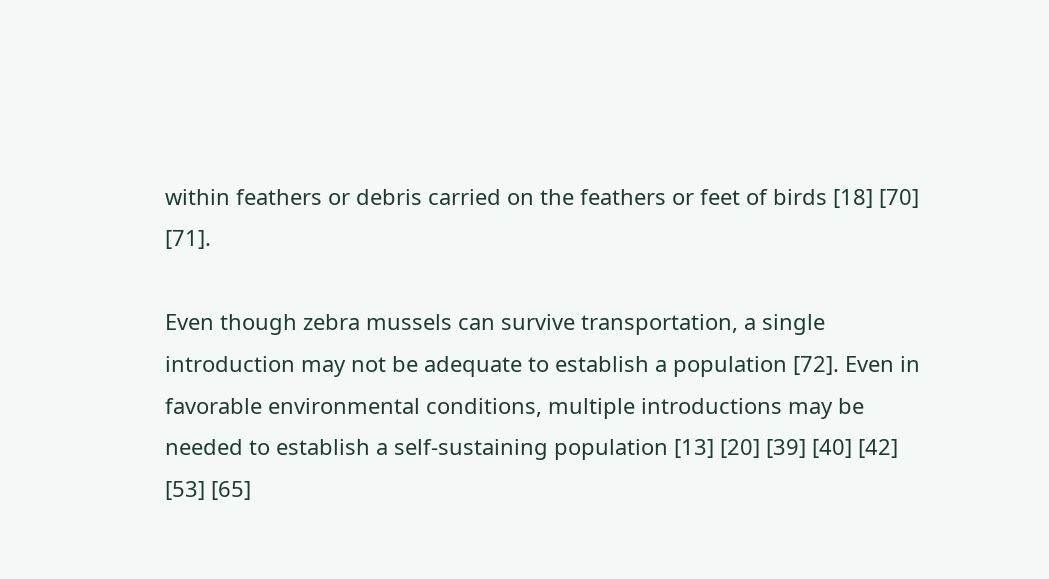within feathers or debris carried on the feathers or feet of birds [18] [70] [71].

Even though zebra mussels can survive transportation, a single introduction may not be adequate to establish a population [72]. Even in favorable environmental conditions, multiple introductions may be needed to establish a self-sustaining population [13] [20] [39] [40] [42] [53] [65]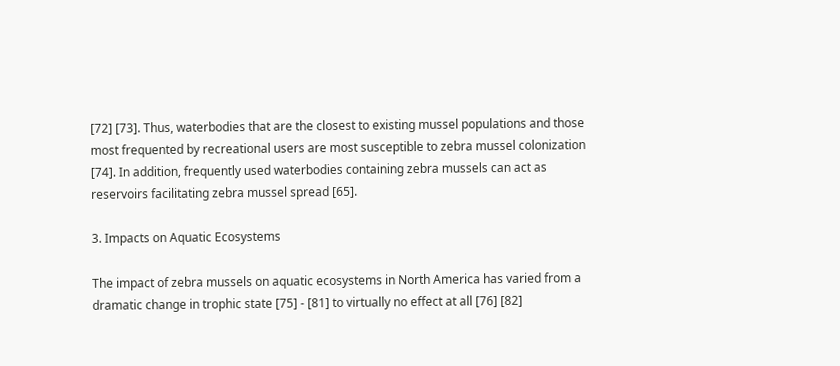[72] [73]. Thus, waterbodies that are the closest to existing mussel populations and those most frequented by recreational users are most susceptible to zebra mussel colonization [74]. In addition, frequently used waterbodies containing zebra mussels can act as reservoirs facilitating zebra mussel spread [65].

3. Impacts on Aquatic Ecosystems

The impact of zebra mussels on aquatic ecosystems in North America has varied from a dramatic change in trophic state [75] - [81] to virtually no effect at all [76] [82]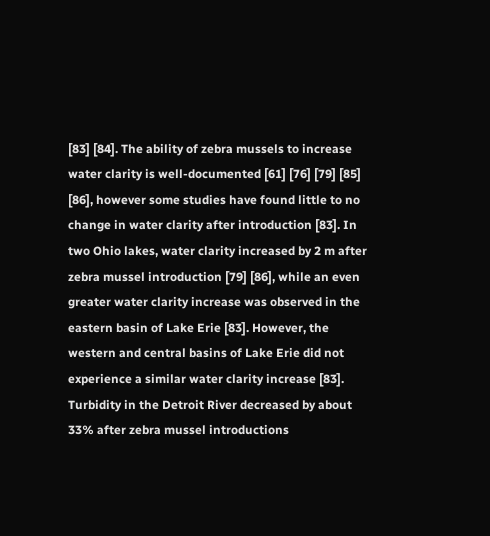[83] [84]. The ability of zebra mussels to increase water clarity is well-documented [61] [76] [79] [85] [86], however some studies have found little to no change in water clarity after introduction [83]. In two Ohio lakes, water clarity increased by 2 m after zebra mussel introduction [79] [86], while an even greater water clarity increase was observed in the eastern basin of Lake Erie [83]. However, the western and central basins of Lake Erie did not experience a similar water clarity increase [83]. Turbidity in the Detroit River decreased by about 33% after zebra mussel introductions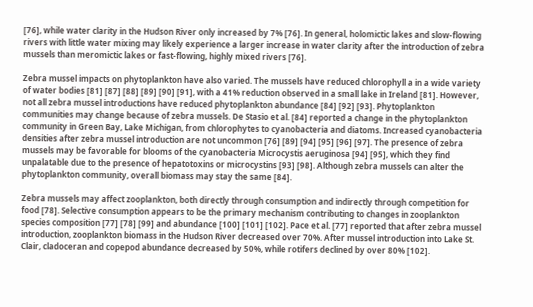[76], while water clarity in the Hudson River only increased by 7% [76]. In general, holomictic lakes and slow-flowing rivers with little water mixing may likely experience a larger increase in water clarity after the introduction of zebra mussels than meromictic lakes or fast-flowing, highly mixed rivers [76].

Zebra mussel impacts on phytoplankton have also varied. The mussels have reduced chlorophyll a in a wide variety of water bodies [81] [87] [88] [89] [90] [91], with a 41% reduction observed in a small lake in Ireland [81]. However, not all zebra mussel introductions have reduced phytoplankton abundance [84] [92] [93]. Phytoplankton communities may change because of zebra mussels. De Stasio et al. [84] reported a change in the phytoplankton community in Green Bay, Lake Michigan, from chlorophytes to cyanobacteria and diatoms. Increased cyanobacteria densities after zebra mussel introduction are not uncommon [76] [89] [94] [95] [96] [97]. The presence of zebra mussels may be favorable for blooms of the cyanobacteria Microcystis aeruginosa [94] [95], which they find unpalatable due to the presence of hepatotoxins or microcystins [93] [98]. Although zebra mussels can alter the phytoplankton community, overall biomass may stay the same [84].

Zebra mussels may affect zooplankton, both directly through consumption and indirectly through competition for food [78]. Selective consumption appears to be the primary mechanism contributing to changes in zooplankton species composition [77] [78] [99] and abundance [100] [101] [102]. Pace et al. [77] reported that after zebra mussel introduction, zooplankton biomass in the Hudson River decreased over 70%. After mussel introduction into Lake St. Clair, cladoceran and copepod abundance decreased by 50%, while rotifers declined by over 80% [102].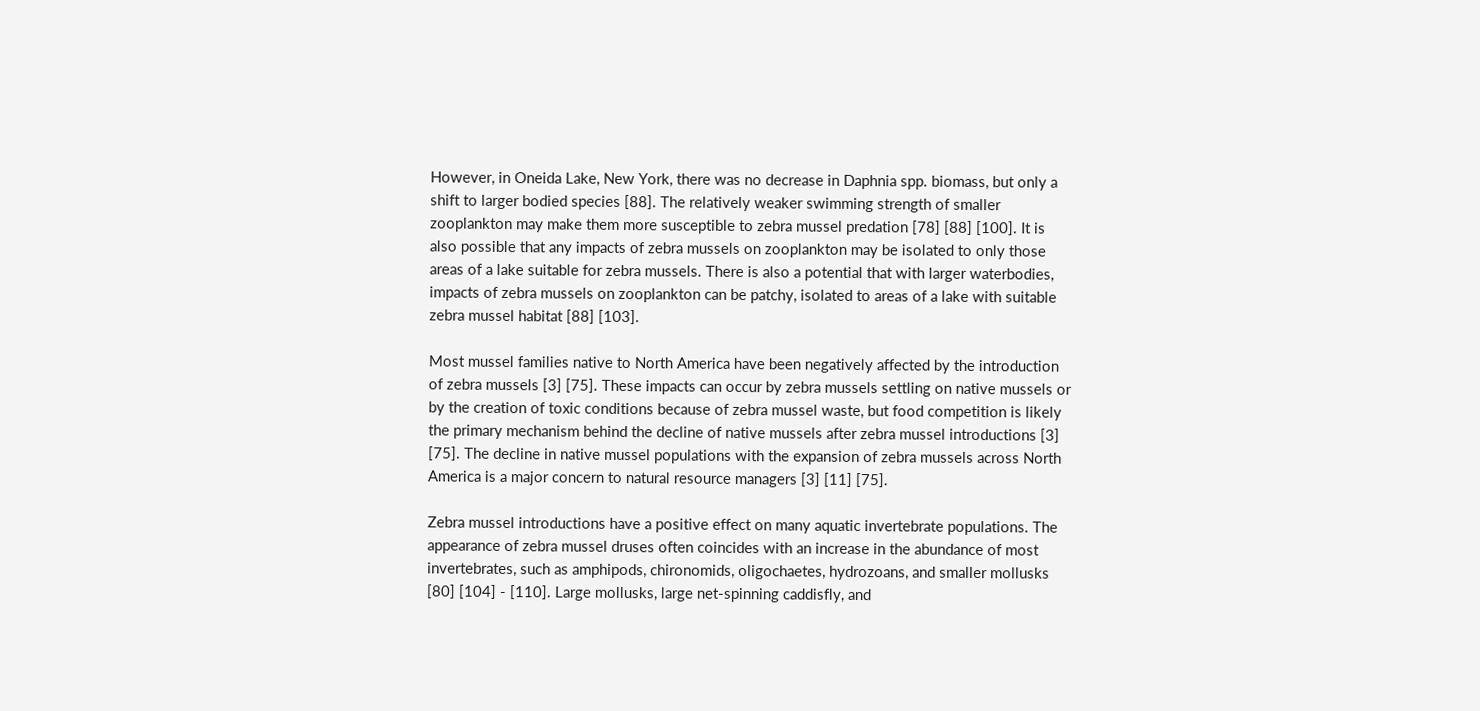However, in Oneida Lake, New York, there was no decrease in Daphnia spp. biomass, but only a shift to larger bodied species [88]. The relatively weaker swimming strength of smaller zooplankton may make them more susceptible to zebra mussel predation [78] [88] [100]. It is also possible that any impacts of zebra mussels on zooplankton may be isolated to only those areas of a lake suitable for zebra mussels. There is also a potential that with larger waterbodies, impacts of zebra mussels on zooplankton can be patchy, isolated to areas of a lake with suitable zebra mussel habitat [88] [103].

Most mussel families native to North America have been negatively affected by the introduction of zebra mussels [3] [75]. These impacts can occur by zebra mussels settling on native mussels or by the creation of toxic conditions because of zebra mussel waste, but food competition is likely the primary mechanism behind the decline of native mussels after zebra mussel introductions [3] [75]. The decline in native mussel populations with the expansion of zebra mussels across North America is a major concern to natural resource managers [3] [11] [75].

Zebra mussel introductions have a positive effect on many aquatic invertebrate populations. The appearance of zebra mussel druses often coincides with an increase in the abundance of most invertebrates, such as amphipods, chironomids, oligochaetes, hydrozoans, and smaller mollusks [80] [104] - [110]. Large mollusks, large net-spinning caddisfly, and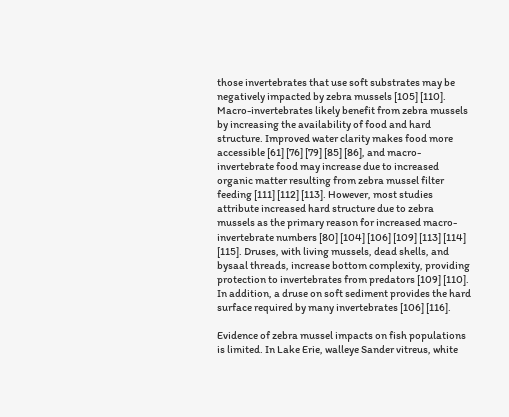those invertebrates that use soft substrates may be negatively impacted by zebra mussels [105] [110]. Macro-invertebrates likely benefit from zebra mussels by increasing the availability of food and hard structure. Improved water clarity makes food more accessible [61] [76] [79] [85] [86], and macro-invertebrate food may increase due to increased organic matter resulting from zebra mussel filter feeding [111] [112] [113]. However, most studies attribute increased hard structure due to zebra mussels as the primary reason for increased macro-invertebrate numbers [80] [104] [106] [109] [113] [114] [115]. Druses, with living mussels, dead shells, and bysaal threads, increase bottom complexity, providing protection to invertebrates from predators [109] [110]. In addition, a druse on soft sediment provides the hard surface required by many invertebrates [106] [116].

Evidence of zebra mussel impacts on fish populations is limited. In Lake Erie, walleye Sander vitreus, white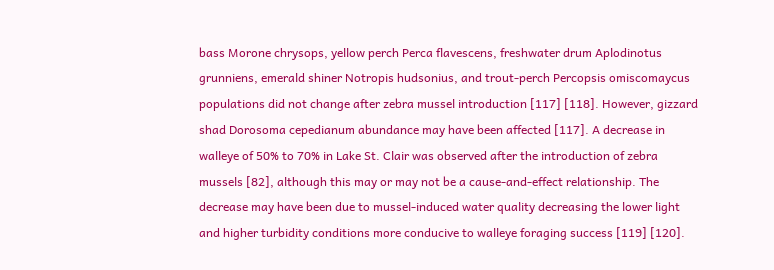bass Morone chrysops, yellow perch Perca flavescens, freshwater drum Aplodinotus grunniens, emerald shiner Notropis hudsonius, and trout-perch Percopsis omiscomaycus populations did not change after zebra mussel introduction [117] [118]. However, gizzard shad Dorosoma cepedianum abundance may have been affected [117]. A decrease in walleye of 50% to 70% in Lake St. Clair was observed after the introduction of zebra mussels [82], although this may or may not be a cause-and-effect relationship. The decrease may have been due to mussel-induced water quality decreasing the lower light and higher turbidity conditions more conducive to walleye foraging success [119] [120].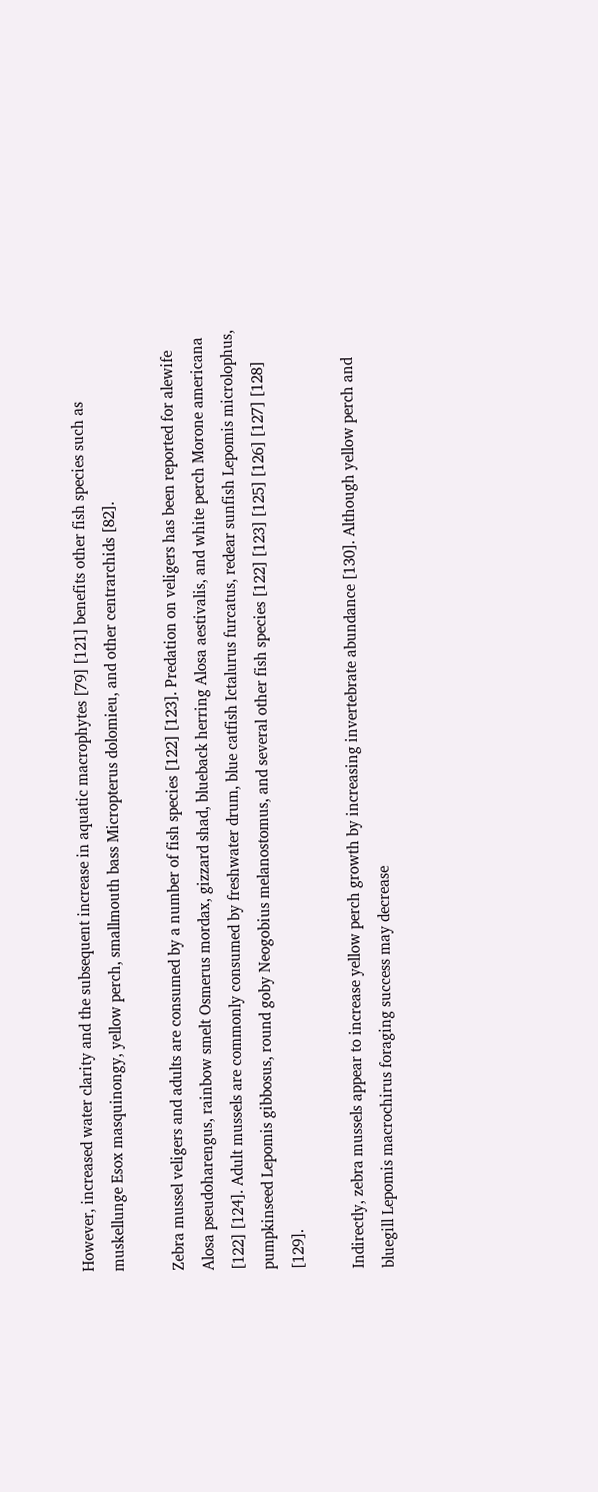However, increased water clarity and the subsequent increase in aquatic macrophytes [79] [121] benefits other fish species such as muskellunge Esox masquinongy, yellow perch, smallmouth bass Micropterus dolomieu, and other centrarchids [82].

Zebra mussel veligers and adults are consumed by a number of fish species [122] [123]. Predation on veligers has been reported for alewife Alosa pseudoharengus, rainbow smelt Osmerus mordax, gizzard shad, blueback herring Alosa aestivalis, and white perch Morone americana [122] [124]. Adult mussels are commonly consumed by freshwater drum, blue catfish Ictalurus furcatus, redear sunfish Lepomis microlophus, pumpkinseed Lepomis gibbosus, round goby Neogobius melanostomus, and several other fish species [122] [123] [125] [126] [127] [128] [129].

Indirectly, zebra mussels appear to increase yellow perch growth by increasing invertebrate abundance [130]. Although yellow perch and bluegill Lepomis macrochirus foraging success may decrease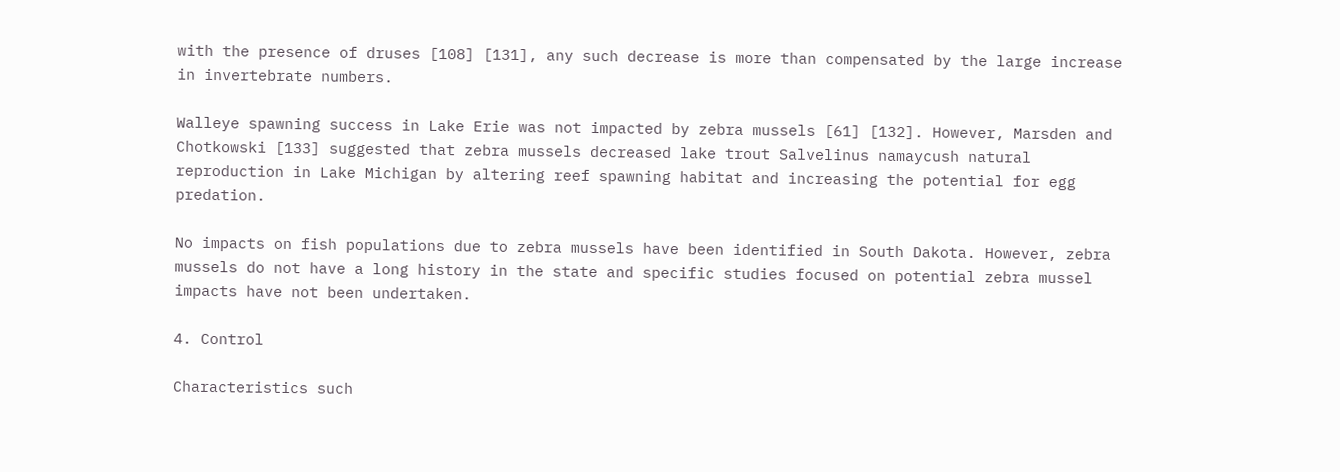with the presence of druses [108] [131], any such decrease is more than compensated by the large increase in invertebrate numbers.

Walleye spawning success in Lake Erie was not impacted by zebra mussels [61] [132]. However, Marsden and Chotkowski [133] suggested that zebra mussels decreased lake trout Salvelinus namaycush natural reproduction in Lake Michigan by altering reef spawning habitat and increasing the potential for egg predation.

No impacts on fish populations due to zebra mussels have been identified in South Dakota. However, zebra mussels do not have a long history in the state and specific studies focused on potential zebra mussel impacts have not been undertaken.

4. Control

Characteristics such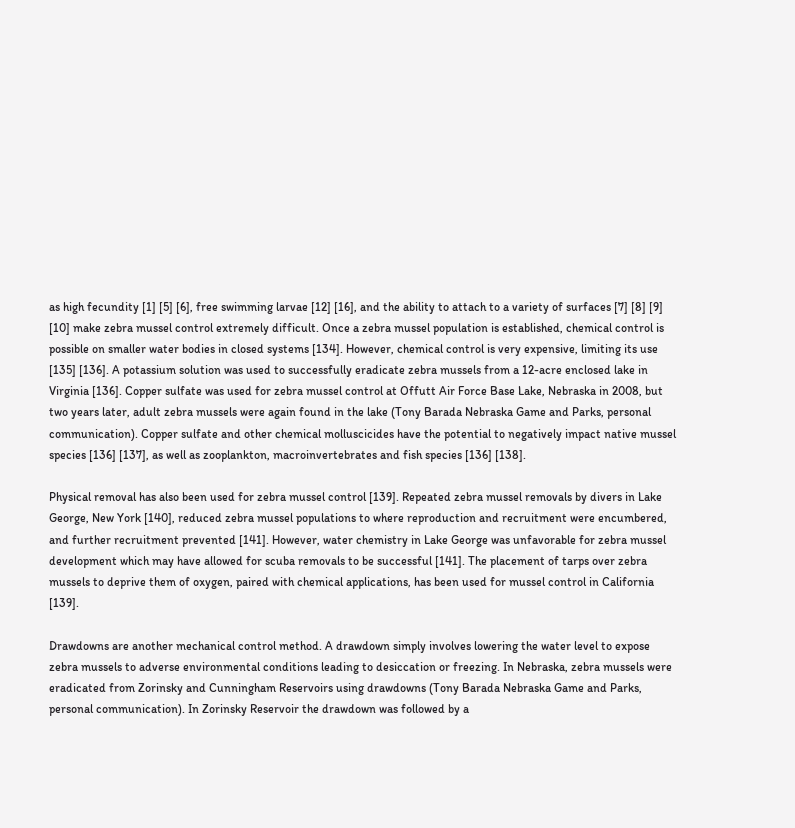as high fecundity [1] [5] [6], free swimming larvae [12] [16], and the ability to attach to a variety of surfaces [7] [8] [9] [10] make zebra mussel control extremely difficult. Once a zebra mussel population is established, chemical control is possible on smaller water bodies in closed systems [134]. However, chemical control is very expensive, limiting its use [135] [136]. A potassium solution was used to successfully eradicate zebra mussels from a 12-acre enclosed lake in Virginia [136]. Copper sulfate was used for zebra mussel control at Offutt Air Force Base Lake, Nebraska in 2008, but two years later, adult zebra mussels were again found in the lake (Tony Barada Nebraska Game and Parks, personal communication). Copper sulfate and other chemical molluscicides have the potential to negatively impact native mussel species [136] [137], as well as zooplankton, macroinvertebrates and fish species [136] [138].

Physical removal has also been used for zebra mussel control [139]. Repeated zebra mussel removals by divers in Lake George, New York [140], reduced zebra mussel populations to where reproduction and recruitment were encumbered, and further recruitment prevented [141]. However, water chemistry in Lake George was unfavorable for zebra mussel development which may have allowed for scuba removals to be successful [141]. The placement of tarps over zebra mussels to deprive them of oxygen, paired with chemical applications, has been used for mussel control in California [139].

Drawdowns are another mechanical control method. A drawdown simply involves lowering the water level to expose zebra mussels to adverse environmental conditions leading to desiccation or freezing. In Nebraska, zebra mussels were eradicated from Zorinsky and Cunningham Reservoirs using drawdowns (Tony Barada Nebraska Game and Parks, personal communication). In Zorinsky Reservoir the drawdown was followed by a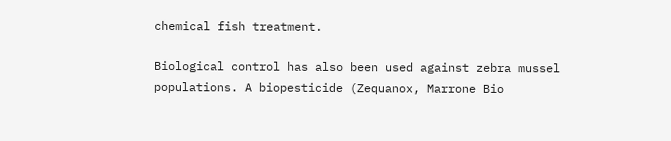chemical fish treatment.

Biological control has also been used against zebra mussel populations. A biopesticide (Zequanox, Marrone Bio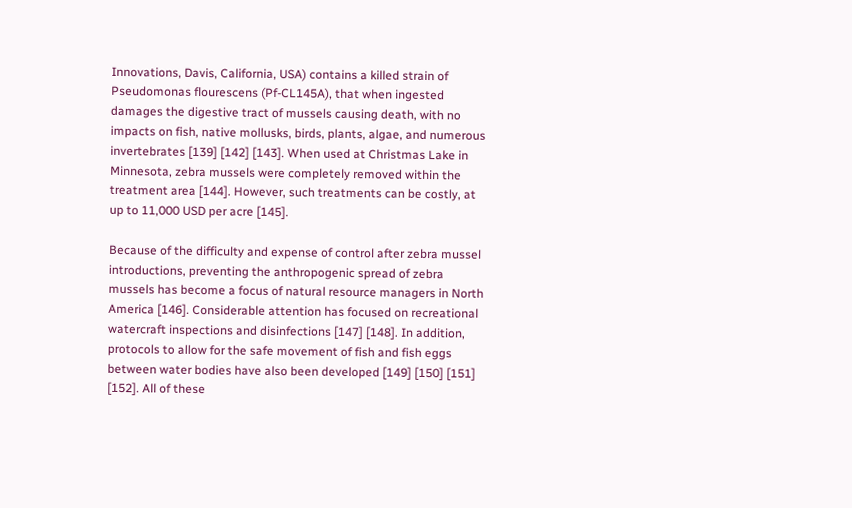Innovations, Davis, California, USA) contains a killed strain of Pseudomonas flourescens (Pf-CL145A), that when ingested damages the digestive tract of mussels causing death, with no impacts on fish, native mollusks, birds, plants, algae, and numerous invertebrates [139] [142] [143]. When used at Christmas Lake in Minnesota, zebra mussels were completely removed within the treatment area [144]. However, such treatments can be costly, at up to 11,000 USD per acre [145].

Because of the difficulty and expense of control after zebra mussel introductions, preventing the anthropogenic spread of zebra mussels has become a focus of natural resource managers in North America [146]. Considerable attention has focused on recreational watercraft inspections and disinfections [147] [148]. In addition, protocols to allow for the safe movement of fish and fish eggs between water bodies have also been developed [149] [150] [151] [152]. All of these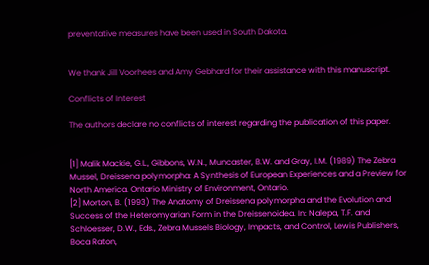preventative measures have been used in South Dakota.


We thank Jill Voorhees and Amy Gebhard for their assistance with this manuscript.

Conflicts of Interest

The authors declare no conflicts of interest regarding the publication of this paper.


[1] Malik Mackie, G.L., Gibbons, W.N., Muncaster, B.W. and Gray, I.M. (1989) The Zebra Mussel, Dreissena polymorpha: A Synthesis of European Experiences and a Preview for North America. Ontario Ministry of Environment, Ontario.
[2] Morton, B. (1993) The Anatomy of Dreissena polymorpha and the Evolution and Success of the Heteromyarian Form in the Dreissenoidea. In: Nalepa, T.F. and Schloesser, D.W., Eds., Zebra Mussels Biology, Impacts, and Control, Lewis Publishers, Boca Raton,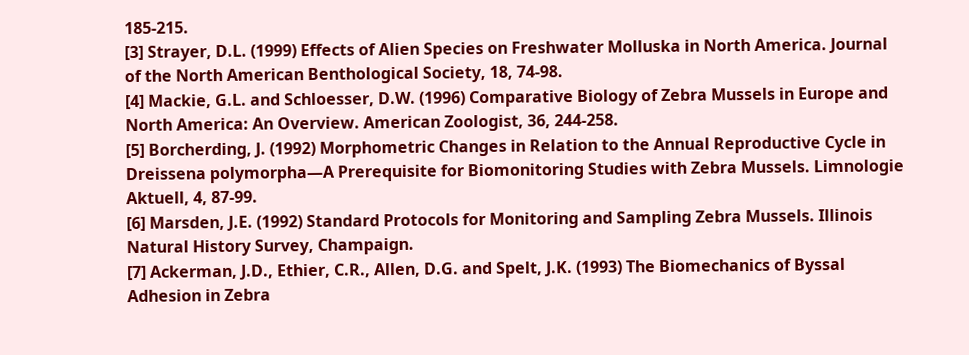185-215.
[3] Strayer, D.L. (1999) Effects of Alien Species on Freshwater Molluska in North America. Journal of the North American Benthological Society, 18, 74-98.
[4] Mackie, G.L. and Schloesser, D.W. (1996) Comparative Biology of Zebra Mussels in Europe and North America: An Overview. American Zoologist, 36, 244-258.
[5] Borcherding, J. (1992) Morphometric Changes in Relation to the Annual Reproductive Cycle in Dreissena polymorpha—A Prerequisite for Biomonitoring Studies with Zebra Mussels. Limnologie Aktuell, 4, 87-99.
[6] Marsden, J.E. (1992) Standard Protocols for Monitoring and Sampling Zebra Mussels. Illinois Natural History Survey, Champaign.
[7] Ackerman, J.D., Ethier, C.R., Allen, D.G. and Spelt, J.K. (1993) The Biomechanics of Byssal Adhesion in Zebra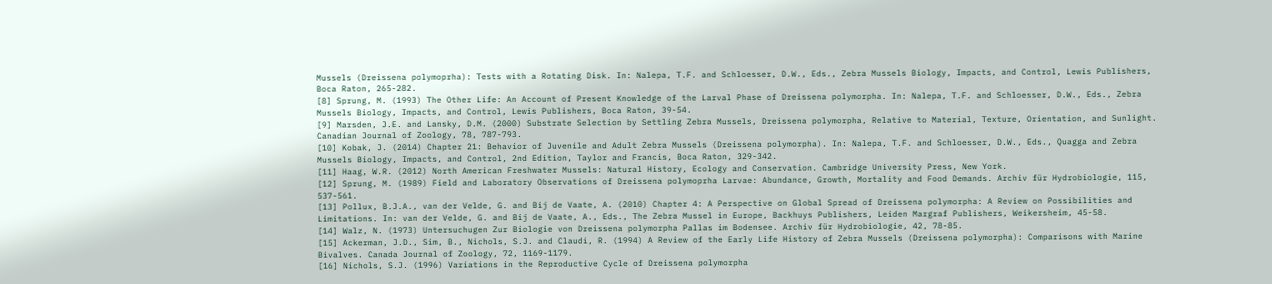Mussels (Dreissena polymoprha): Tests with a Rotating Disk. In: Nalepa, T.F. and Schloesser, D.W., Eds., Zebra Mussels Biology, Impacts, and Control, Lewis Publishers, Boca Raton, 265-282.
[8] Sprung, M. (1993) The Other Life: An Account of Present Knowledge of the Larval Phase of Dreissena polymorpha. In: Nalepa, T.F. and Schloesser, D.W., Eds., Zebra Mussels Biology, Impacts, and Control, Lewis Publishers, Boca Raton, 39-54.
[9] Marsden, J.E. and Lansky, D.M. (2000) Substrate Selection by Settling Zebra Mussels, Dreissena polymorpha, Relative to Material, Texture, Orientation, and Sunlight. Canadian Journal of Zoology, 78, 787-793.
[10] Kobak, J. (2014) Chapter 21: Behavior of Juvenile and Adult Zebra Mussels (Dreissena polymorpha). In: Nalepa, T.F. and Schloesser, D.W., Eds., Quagga and Zebra Mussels Biology, Impacts, and Control, 2nd Edition, Taylor and Francis, Boca Raton, 329-342.
[11] Haag, W.R. (2012) North American Freshwater Mussels: Natural History, Ecology and Conservation. Cambridge University Press, New York.
[12] Sprung, M. (1989) Field and Laboratory Observations of Dreissena polymoprha Larvae: Abundance, Growth, Mortality and Food Demands. Archiv für Hydrobiologie, 115, 537-561.
[13] Pollux, B.J.A., van der Velde, G. and Bij de Vaate, A. (2010) Chapter 4: A Perspective on Global Spread of Dreissena polymorpha: A Review on Possibilities and Limitations. In: van der Velde, G. and Bij de Vaate, A., Eds., The Zebra Mussel in Europe, Backhuys Publishers, Leiden Margraf Publishers, Weikersheim, 45-58.
[14] Walz, N. (1973) Untersuchugen Zur Biologie von Dreissena polymorpha Pallas im Bodensee. Archiv für Hydrobiologie, 42, 78-85.
[15] Ackerman, J.D., Sim, B., Nichols, S.J. and Claudi, R. (1994) A Review of the Early Life History of Zebra Mussels (Dreissena polymorpha): Comparisons with Marine Bivalves. Canada Journal of Zoology, 72, 1169-1179.
[16] Nichols, S.J. (1996) Variations in the Reproductive Cycle of Dreissena polymorpha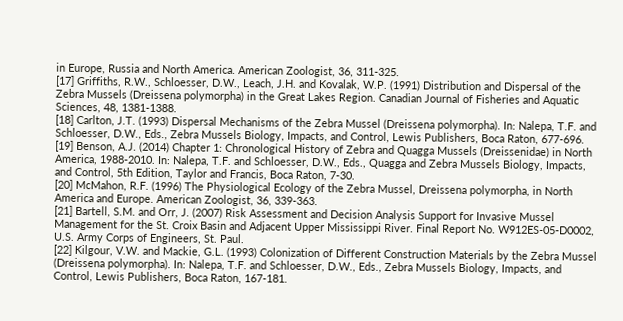in Europe, Russia and North America. American Zoologist, 36, 311-325.
[17] Griffiths, R.W., Schloesser, D.W., Leach, J.H. and Kovalak, W.P. (1991) Distribution and Dispersal of the Zebra Mussels (Dreissena polymorpha) in the Great Lakes Region. Canadian Journal of Fisheries and Aquatic Sciences, 48, 1381-1388.
[18] Carlton, J.T. (1993) Dispersal Mechanisms of the Zebra Mussel (Dreissena polymorpha). In: Nalepa, T.F. and Schloesser, D.W., Eds., Zebra Mussels Biology, Impacts, and Control, Lewis Publishers, Boca Raton, 677-696.
[19] Benson, A.J. (2014) Chapter 1: Chronological History of Zebra and Quagga Mussels (Dreissenidae) in North America, 1988-2010. In: Nalepa, T.F. and Schloesser, D.W., Eds., Quagga and Zebra Mussels Biology, Impacts, and Control, 5th Edition, Taylor and Francis, Boca Raton, 7-30.
[20] McMahon, R.F. (1996) The Physiological Ecology of the Zebra Mussel, Dreissena polymorpha, in North America and Europe. American Zoologist, 36, 339-363.
[21] Bartell, S.M. and Orr, J. (2007) Risk Assessment and Decision Analysis Support for Invasive Mussel Management for the St. Croix Basin and Adjacent Upper Mississippi River. Final Report No. W912ES-05-D0002, U.S. Army Corps of Engineers, St. Paul.
[22] Kilgour, V.W. and Mackie, G.L. (1993) Colonization of Different Construction Materials by the Zebra Mussel (Dreissena polymorpha). In: Nalepa, T.F. and Schloesser, D.W., Eds., Zebra Mussels Biology, Impacts, and Control, Lewis Publishers, Boca Raton, 167-181.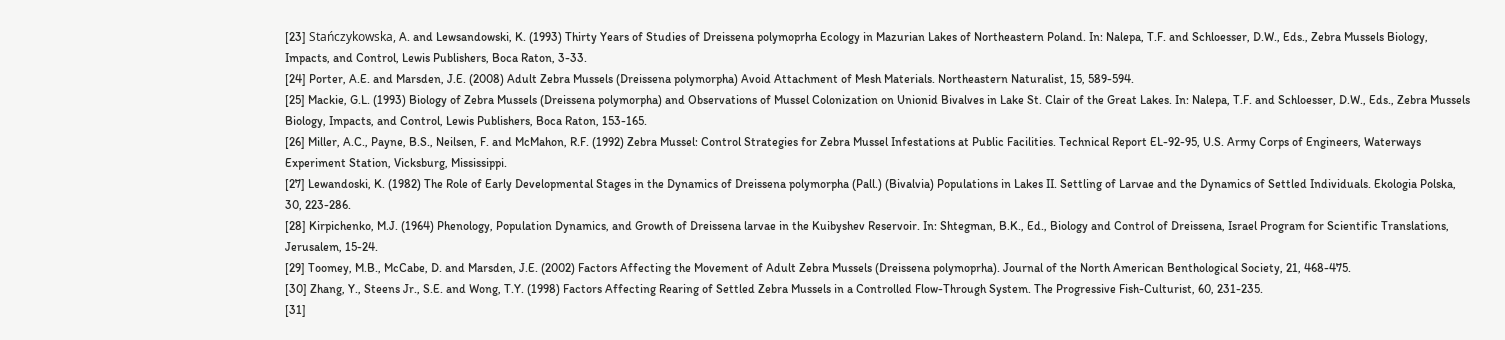[23] Stańczykowska, A. and Lewsandowski, K. (1993) Thirty Years of Studies of Dreissena polymoprha Ecology in Mazurian Lakes of Northeastern Poland. In: Nalepa, T.F. and Schloesser, D.W., Eds., Zebra Mussels Biology, Impacts, and Control, Lewis Publishers, Boca Raton, 3-33.
[24] Porter, A.E. and Marsden, J.E. (2008) Adult Zebra Mussels (Dreissena polymorpha) Avoid Attachment of Mesh Materials. Northeastern Naturalist, 15, 589-594.
[25] Mackie, G.L. (1993) Biology of Zebra Mussels (Dreissena polymorpha) and Observations of Mussel Colonization on Unionid Bivalves in Lake St. Clair of the Great Lakes. In: Nalepa, T.F. and Schloesser, D.W., Eds., Zebra Mussels Biology, Impacts, and Control, Lewis Publishers, Boca Raton, 153-165.
[26] Miller, A.C., Payne, B.S., Neilsen, F. and McMahon, R.F. (1992) Zebra Mussel: Control Strategies for Zebra Mussel Infestations at Public Facilities. Technical Report EL-92-95, U.S. Army Corps of Engineers, Waterways Experiment Station, Vicksburg, Mississippi.
[27] Lewandoski, K. (1982) The Role of Early Developmental Stages in the Dynamics of Dreissena polymorpha (Pall.) (Bivalvia) Populations in Lakes II. Settling of Larvae and the Dynamics of Settled Individuals. Ekologia Polska, 30, 223-286.
[28] Kirpichenko, M.J. (1964) Phenology, Population Dynamics, and Growth of Dreissena larvae in the Kuibyshev Reservoir. In: Shtegman, B.K., Ed., Biology and Control of Dreissena, Israel Program for Scientific Translations, Jerusalem, 15-24.
[29] Toomey, M.B., McCabe, D. and Marsden, J.E. (2002) Factors Affecting the Movement of Adult Zebra Mussels (Dreissena polymoprha). Journal of the North American Benthological Society, 21, 468-475.
[30] Zhang, Y., Steens Jr., S.E. and Wong, T.Y. (1998) Factors Affecting Rearing of Settled Zebra Mussels in a Controlled Flow-Through System. The Progressive Fish-Culturist, 60, 231-235.
[31]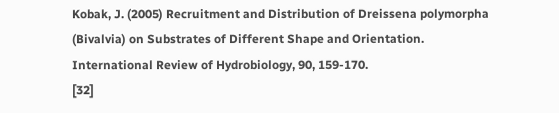Kobak, J. (2005) Recruitment and Distribution of Dreissena polymorpha (Bivalvia) on Substrates of Different Shape and Orientation. International Review of Hydrobiology, 90, 159-170.
[32]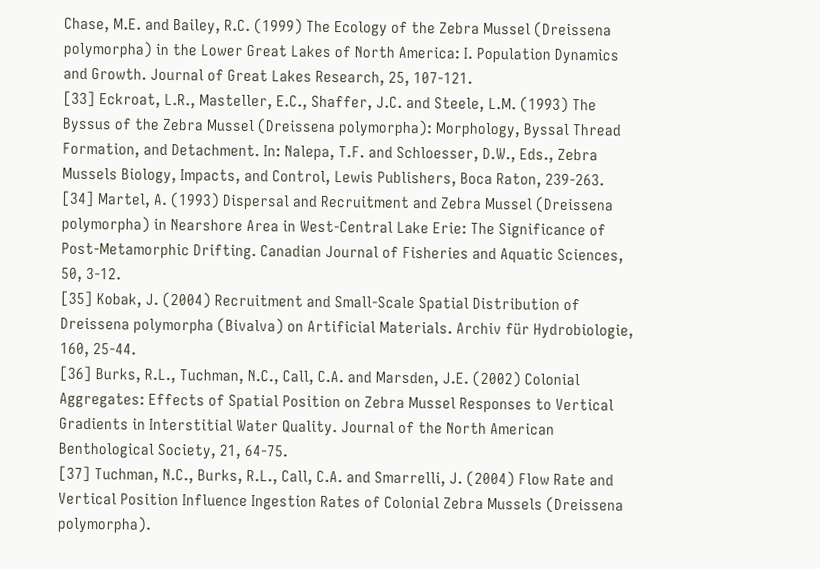Chase, M.E. and Bailey, R.C. (1999) The Ecology of the Zebra Mussel (Dreissena polymorpha) in the Lower Great Lakes of North America: I. Population Dynamics and Growth. Journal of Great Lakes Research, 25, 107-121.
[33] Eckroat, L.R., Masteller, E.C., Shaffer, J.C. and Steele, L.M. (1993) The Byssus of the Zebra Mussel (Dreissena polymorpha): Morphology, Byssal Thread Formation, and Detachment. In: Nalepa, T.F. and Schloesser, D.W., Eds., Zebra Mussels Biology, Impacts, and Control, Lewis Publishers, Boca Raton, 239-263.
[34] Martel, A. (1993) Dispersal and Recruitment and Zebra Mussel (Dreissena polymorpha) in Nearshore Area in West-Central Lake Erie: The Significance of Post-Metamorphic Drifting. Canadian Journal of Fisheries and Aquatic Sciences, 50, 3-12.
[35] Kobak, J. (2004) Recruitment and Small-Scale Spatial Distribution of Dreissena polymorpha (Bivalva) on Artificial Materials. Archiv für Hydrobiologie, 160, 25-44.
[36] Burks, R.L., Tuchman, N.C., Call, C.A. and Marsden, J.E. (2002) Colonial Aggregates: Effects of Spatial Position on Zebra Mussel Responses to Vertical Gradients in Interstitial Water Quality. Journal of the North American Benthological Society, 21, 64-75.
[37] Tuchman, N.C., Burks, R.L., Call, C.A. and Smarrelli, J. (2004) Flow Rate and Vertical Position Influence Ingestion Rates of Colonial Zebra Mussels (Dreissena polymorpha).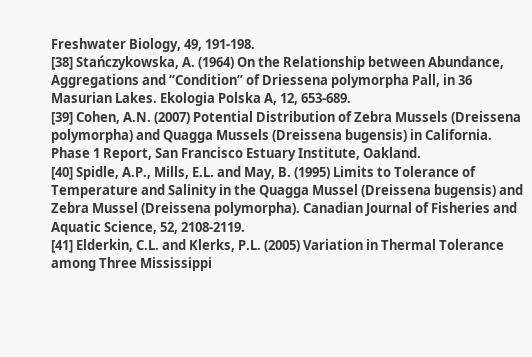Freshwater Biology, 49, 191-198.
[38] Stańczykowska, A. (1964) On the Relationship between Abundance, Aggregations and “Condition” of Driessena polymorpha Pall, in 36 Masurian Lakes. Ekologia Polska A, 12, 653-689.
[39] Cohen, A.N. (2007) Potential Distribution of Zebra Mussels (Dreissena polymorpha) and Quagga Mussels (Dreissena bugensis) in California. Phase 1 Report, San Francisco Estuary Institute, Oakland.
[40] Spidle, A.P., Mills, E.L. and May, B. (1995) Limits to Tolerance of Temperature and Salinity in the Quagga Mussel (Dreissena bugensis) and Zebra Mussel (Dreissena polymorpha). Canadian Journal of Fisheries and Aquatic Science, 52, 2108-2119.
[41] Elderkin, C.L. and Klerks, P.L. (2005) Variation in Thermal Tolerance among Three Mississippi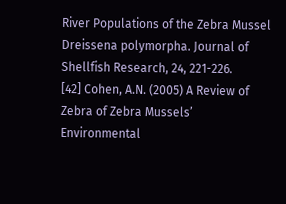River Populations of the Zebra Mussel Dreissena polymorpha. Journal of Shellfish Research, 24, 221-226.
[42] Cohen, A.N. (2005) A Review of Zebra of Zebra Mussels’ Environmental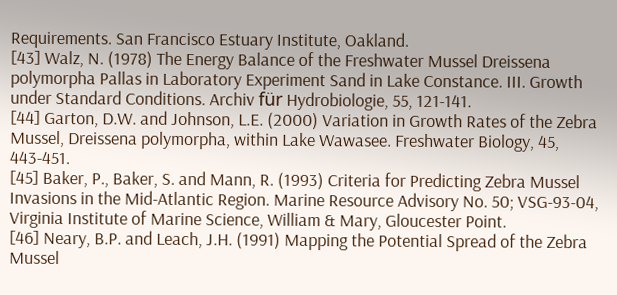Requirements. San Francisco Estuary Institute, Oakland.
[43] Walz, N. (1978) The Energy Balance of the Freshwater Mussel Dreissena polymorpha Pallas in Laboratory Experiment Sand in Lake Constance. III. Growth under Standard Conditions. Archiv für Hydrobiologie, 55, 121-141.
[44] Garton, D.W. and Johnson, L.E. (2000) Variation in Growth Rates of the Zebra Mussel, Dreissena polymorpha, within Lake Wawasee. Freshwater Biology, 45, 443-451.
[45] Baker, P., Baker, S. and Mann, R. (1993) Criteria for Predicting Zebra Mussel Invasions in the Mid-Atlantic Region. Marine Resource Advisory No. 50; VSG-93-04, Virginia Institute of Marine Science, William & Mary, Gloucester Point.
[46] Neary, B.P. and Leach, J.H. (1991) Mapping the Potential Spread of the Zebra Mussel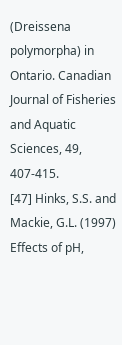(Dreissena polymorpha) in Ontario. Canadian Journal of Fisheries and Aquatic Sciences, 49, 407-415.
[47] Hinks, S.S. and Mackie, G.L. (1997) Effects of pH,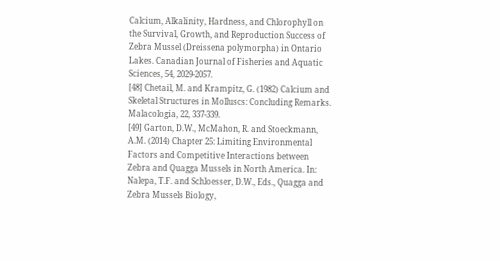Calcium, Alkalinity, Hardness, and Chlorophyll on the Survival, Growth, and Reproduction Success of Zebra Mussel (Dreissena polymorpha) in Ontario Lakes. Canadian Journal of Fisheries and Aquatic Sciences, 54, 2029-2057.
[48] Chetail, M. and Krampitz, G. (1982) Calcium and Skeletal Structures in Molluscs: Concluding Remarks. Malacologia, 22, 337-339.
[49] Garton, D.W., McMahon, R. and Stoeckmann, A.M. (2014) Chapter 25: Limiting Environmental Factors and Competitive Interactions between Zebra and Quagga Mussels in North America. In: Nalepa, T.F. and Schloesser, D.W., Eds., Quagga and Zebra Mussels Biology,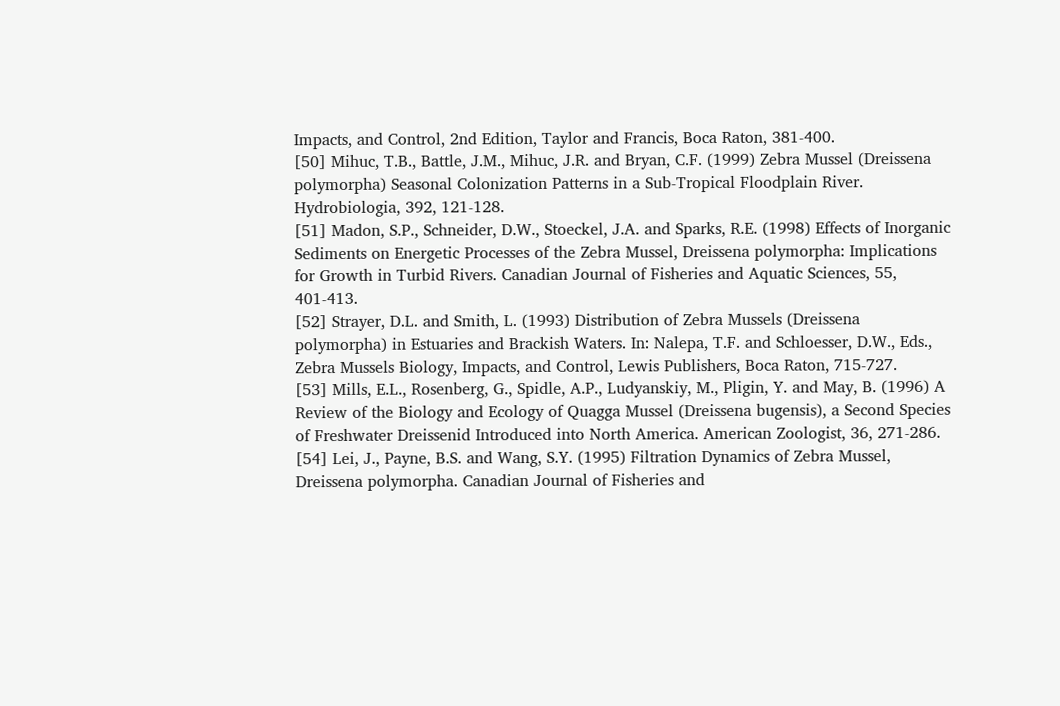Impacts, and Control, 2nd Edition, Taylor and Francis, Boca Raton, 381-400.
[50] Mihuc, T.B., Battle, J.M., Mihuc, J.R. and Bryan, C.F. (1999) Zebra Mussel (Dreissena polymorpha) Seasonal Colonization Patterns in a Sub-Tropical Floodplain River. Hydrobiologia, 392, 121-128.
[51] Madon, S.P., Schneider, D.W., Stoeckel, J.A. and Sparks, R.E. (1998) Effects of Inorganic Sediments on Energetic Processes of the Zebra Mussel, Dreissena polymorpha: Implications for Growth in Turbid Rivers. Canadian Journal of Fisheries and Aquatic Sciences, 55, 401-413.
[52] Strayer, D.L. and Smith, L. (1993) Distribution of Zebra Mussels (Dreissena polymorpha) in Estuaries and Brackish Waters. In: Nalepa, T.F. and Schloesser, D.W., Eds., Zebra Mussels Biology, Impacts, and Control, Lewis Publishers, Boca Raton, 715-727.
[53] Mills, E.L., Rosenberg, G., Spidle, A.P., Ludyanskiy, M., Pligin, Y. and May, B. (1996) A Review of the Biology and Ecology of Quagga Mussel (Dreissena bugensis), a Second Species of Freshwater Dreissenid Introduced into North America. American Zoologist, 36, 271-286.
[54] Lei, J., Payne, B.S. and Wang, S.Y. (1995) Filtration Dynamics of Zebra Mussel, Dreissena polymorpha. Canadian Journal of Fisheries and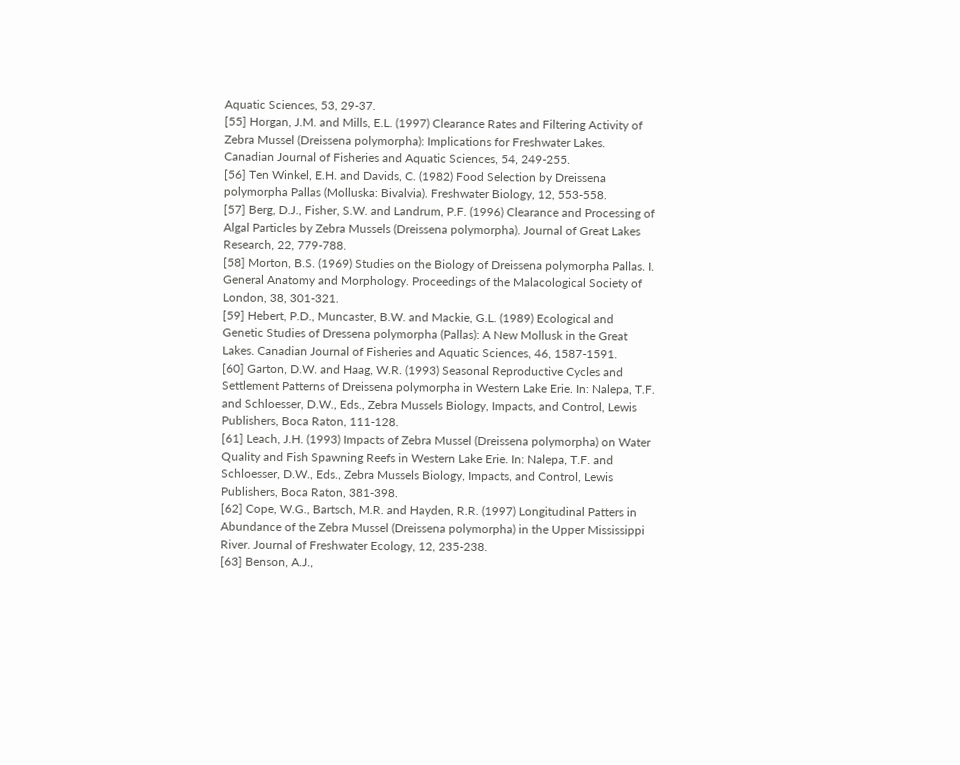Aquatic Sciences, 53, 29-37.
[55] Horgan, J.M. and Mills, E.L. (1997) Clearance Rates and Filtering Activity of Zebra Mussel (Dreissena polymorpha): Implications for Freshwater Lakes. Canadian Journal of Fisheries and Aquatic Sciences, 54, 249-255.
[56] Ten Winkel, E.H. and Davids, C. (1982) Food Selection by Dreissena polymorpha Pallas (Molluska: Bivalvia). Freshwater Biology, 12, 553-558.
[57] Berg, D.J., Fisher, S.W. and Landrum, P.F. (1996) Clearance and Processing of Algal Particles by Zebra Mussels (Dreissena polymorpha). Journal of Great Lakes Research, 22, 779-788.
[58] Morton, B.S. (1969) Studies on the Biology of Dreissena polymorpha Pallas. I. General Anatomy and Morphology. Proceedings of the Malacological Society of London, 38, 301-321.
[59] Hebert, P.D., Muncaster, B.W. and Mackie, G.L. (1989) Ecological and Genetic Studies of Dressena polymorpha (Pallas): A New Mollusk in the Great Lakes. Canadian Journal of Fisheries and Aquatic Sciences, 46, 1587-1591.
[60] Garton, D.W. and Haag, W.R. (1993) Seasonal Reproductive Cycles and Settlement Patterns of Dreissena polymorpha in Western Lake Erie. In: Nalepa, T.F. and Schloesser, D.W., Eds., Zebra Mussels Biology, Impacts, and Control, Lewis Publishers, Boca Raton, 111-128.
[61] Leach, J.H. (1993) Impacts of Zebra Mussel (Dreissena polymorpha) on Water Quality and Fish Spawning Reefs in Western Lake Erie. In: Nalepa, T.F. and Schloesser, D.W., Eds., Zebra Mussels Biology, Impacts, and Control, Lewis Publishers, Boca Raton, 381-398.
[62] Cope, W.G., Bartsch, M.R. and Hayden, R.R. (1997) Longitudinal Patters in Abundance of the Zebra Mussel (Dreissena polymorpha) in the Upper Mississippi River. Journal of Freshwater Ecology, 12, 235-238.
[63] Benson, A.J.,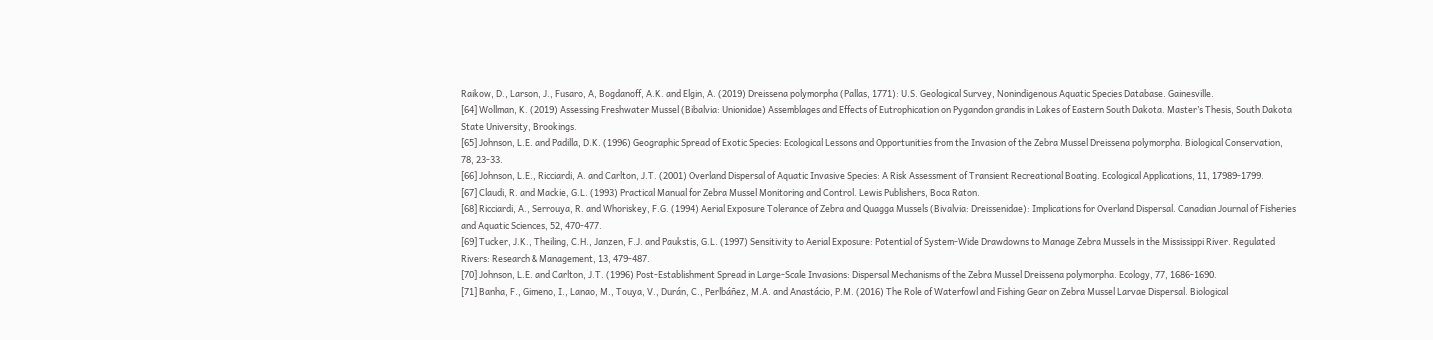Raikow, D., Larson, J., Fusaro, A, Bogdanoff, A.K. and Elgin, A. (2019) Dreissena polymorpha (Pallas, 1771): U.S. Geological Survey, Nonindigenous Aquatic Species Database. Gainesville.
[64] Wollman, K. (2019) Assessing Freshwater Mussel (Bibalvia: Unionidae) Assemblages and Effects of Eutrophication on Pygandon grandis in Lakes of Eastern South Dakota. Master’s Thesis, South Dakota State University, Brookings.
[65] Johnson, L.E. and Padilla, D.K. (1996) Geographic Spread of Exotic Species: Ecological Lessons and Opportunities from the Invasion of the Zebra Mussel Dreissena polymorpha. Biological Conservation, 78, 23-33.
[66] Johnson, L.E., Ricciardi, A. and Carlton, J.T. (2001) Overland Dispersal of Aquatic Invasive Species: A Risk Assessment of Transient Recreational Boating. Ecological Applications, 11, 17989-1799.
[67] Claudi, R. and Mackie, G.L. (1993) Practical Manual for Zebra Mussel Monitoring and Control. Lewis Publishers, Boca Raton.
[68] Ricciardi, A., Serrouya, R. and Whoriskey, F.G. (1994) Aerial Exposure Tolerance of Zebra and Quagga Mussels (Bivalvia: Dreissenidae): Implications for Overland Dispersal. Canadian Journal of Fisheries and Aquatic Sciences, 52, 470-477.
[69] Tucker, J.K., Theiling, C.H., Janzen, F.J. and Paukstis, G.L. (1997) Sensitivity to Aerial Exposure: Potential of System-Wide Drawdowns to Manage Zebra Mussels in the Mississippi River. Regulated Rivers: Research & Management, 13, 479-487.
[70] Johnson, L.E. and Carlton, J.T. (1996) Post-Establishment Spread in Large-Scale Invasions: Dispersal Mechanisms of the Zebra Mussel Dreissena polymorpha. Ecology, 77, 1686-1690.
[71] Banha, F., Gimeno, I., Lanao, M., Touya, V., Durán, C., Perlbáñez, M.A. and Anastácio, P.M. (2016) The Role of Waterfowl and Fishing Gear on Zebra Mussel Larvae Dispersal. Biological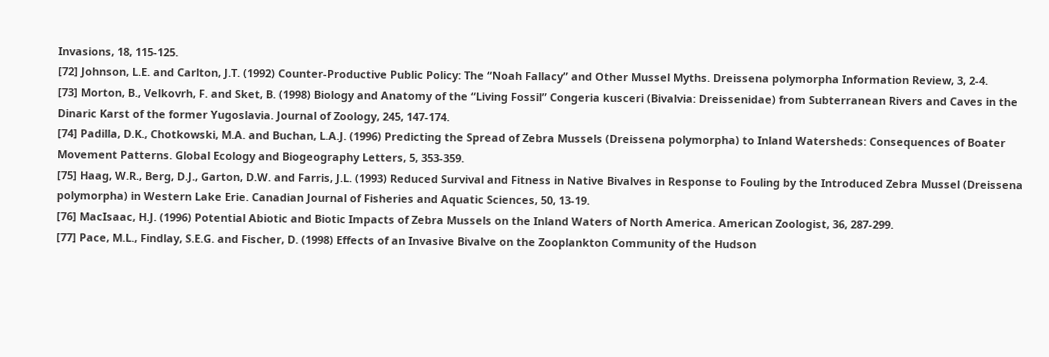Invasions, 18, 115-125.
[72] Johnson, L.E. and Carlton, J.T. (1992) Counter-Productive Public Policy: The “Noah Fallacy” and Other Mussel Myths. Dreissena polymorpha Information Review, 3, 2-4.
[73] Morton, B., Velkovrh, F. and Sket, B. (1998) Biology and Anatomy of the “Living Fossil” Congeria kusceri (Bivalvia: Dreissenidae) from Subterranean Rivers and Caves in the Dinaric Karst of the former Yugoslavia. Journal of Zoology, 245, 147-174.
[74] Padilla, D.K., Chotkowski, M.A. and Buchan, L.A.J. (1996) Predicting the Spread of Zebra Mussels (Dreissena polymorpha) to Inland Watersheds: Consequences of Boater Movement Patterns. Global Ecology and Biogeography Letters, 5, 353-359.
[75] Haag, W.R., Berg, D.J., Garton, D.W. and Farris, J.L. (1993) Reduced Survival and Fitness in Native Bivalves in Response to Fouling by the Introduced Zebra Mussel (Dreissena polymorpha) in Western Lake Erie. Canadian Journal of Fisheries and Aquatic Sciences, 50, 13-19.
[76] MacIsaac, H.J. (1996) Potential Abiotic and Biotic Impacts of Zebra Mussels on the Inland Waters of North America. American Zoologist, 36, 287-299.
[77] Pace, M.L., Findlay, S.E.G. and Fischer, D. (1998) Effects of an Invasive Bivalve on the Zooplankton Community of the Hudson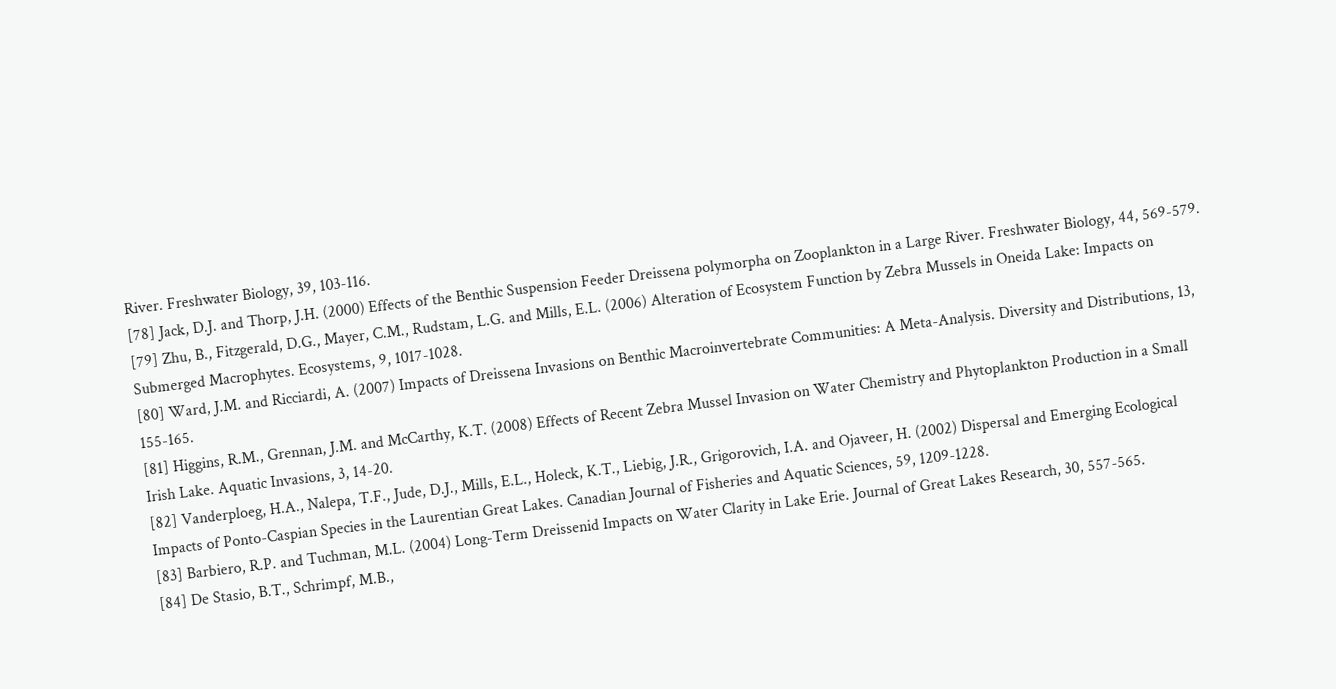River. Freshwater Biology, 39, 103-116.
[78] Jack, D.J. and Thorp, J.H. (2000) Effects of the Benthic Suspension Feeder Dreissena polymorpha on Zooplankton in a Large River. Freshwater Biology, 44, 569-579.
[79] Zhu, B., Fitzgerald, D.G., Mayer, C.M., Rudstam, L.G. and Mills, E.L. (2006) Alteration of Ecosystem Function by Zebra Mussels in Oneida Lake: Impacts on Submerged Macrophytes. Ecosystems, 9, 1017-1028.
[80] Ward, J.M. and Ricciardi, A. (2007) Impacts of Dreissena Invasions on Benthic Macroinvertebrate Communities: A Meta-Analysis. Diversity and Distributions, 13, 155-165.
[81] Higgins, R.M., Grennan, J.M. and McCarthy, K.T. (2008) Effects of Recent Zebra Mussel Invasion on Water Chemistry and Phytoplankton Production in a Small Irish Lake. Aquatic Invasions, 3, 14-20.
[82] Vanderploeg, H.A., Nalepa, T.F., Jude, D.J., Mills, E.L., Holeck, K.T., Liebig, J.R., Grigorovich, I.A. and Ojaveer, H. (2002) Dispersal and Emerging Ecological Impacts of Ponto-Caspian Species in the Laurentian Great Lakes. Canadian Journal of Fisheries and Aquatic Sciences, 59, 1209-1228.
[83] Barbiero, R.P. and Tuchman, M.L. (2004) Long-Term Dreissenid Impacts on Water Clarity in Lake Erie. Journal of Great Lakes Research, 30, 557-565.
[84] De Stasio, B.T., Schrimpf, M.B.,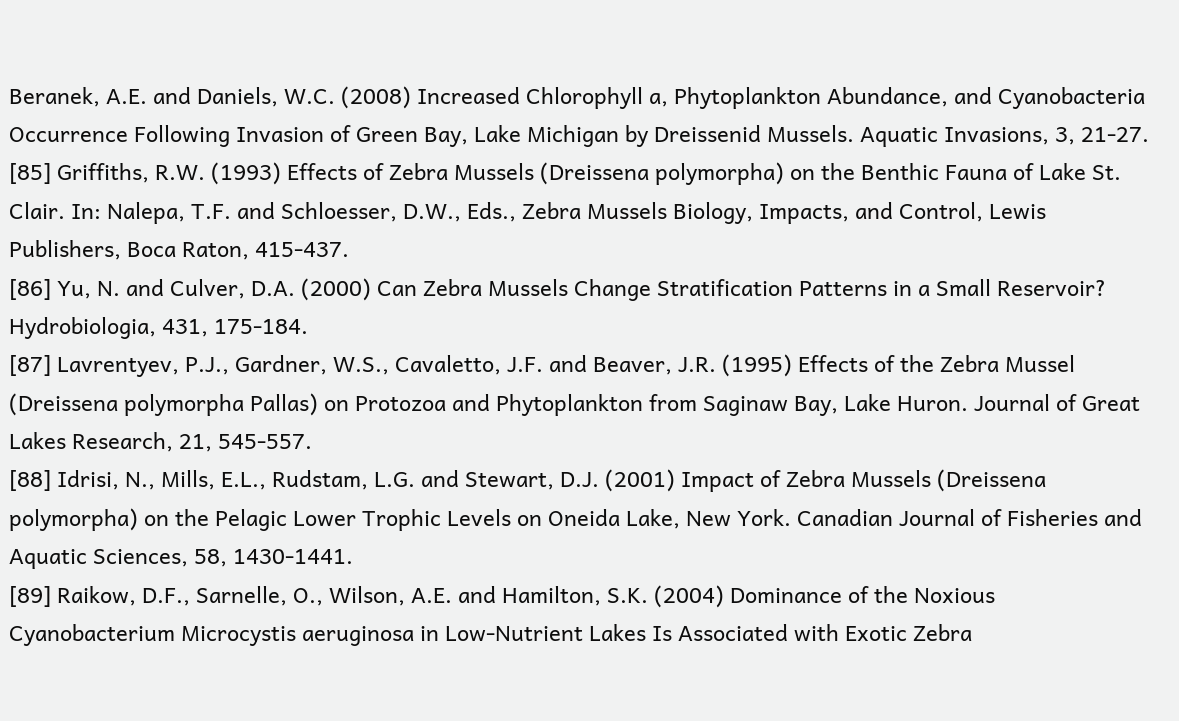Beranek, A.E. and Daniels, W.C. (2008) Increased Chlorophyll a, Phytoplankton Abundance, and Cyanobacteria Occurrence Following Invasion of Green Bay, Lake Michigan by Dreissenid Mussels. Aquatic Invasions, 3, 21-27.
[85] Griffiths, R.W. (1993) Effects of Zebra Mussels (Dreissena polymorpha) on the Benthic Fauna of Lake St. Clair. In: Nalepa, T.F. and Schloesser, D.W., Eds., Zebra Mussels Biology, Impacts, and Control, Lewis Publishers, Boca Raton, 415-437.
[86] Yu, N. and Culver, D.A. (2000) Can Zebra Mussels Change Stratification Patterns in a Small Reservoir? Hydrobiologia, 431, 175-184.
[87] Lavrentyev, P.J., Gardner, W.S., Cavaletto, J.F. and Beaver, J.R. (1995) Effects of the Zebra Mussel (Dreissena polymorpha Pallas) on Protozoa and Phytoplankton from Saginaw Bay, Lake Huron. Journal of Great Lakes Research, 21, 545-557.
[88] Idrisi, N., Mills, E.L., Rudstam, L.G. and Stewart, D.J. (2001) Impact of Zebra Mussels (Dreissena polymorpha) on the Pelagic Lower Trophic Levels on Oneida Lake, New York. Canadian Journal of Fisheries and Aquatic Sciences, 58, 1430-1441.
[89] Raikow, D.F., Sarnelle, O., Wilson, A.E. and Hamilton, S.K. (2004) Dominance of the Noxious Cyanobacterium Microcystis aeruginosa in Low-Nutrient Lakes Is Associated with Exotic Zebra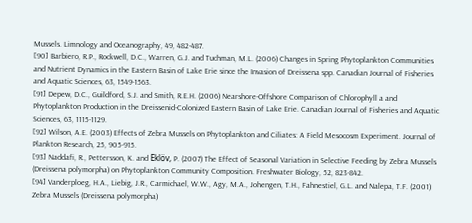Mussels. Limnology and Oceanography, 49, 482-487.
[90] Barbiero, R.P., Rockwell, D.C., Warren, G.J. and Tuchman, M.L. (2006) Changes in Spring Phytoplankton Communities and Nutrient Dynamics in the Eastern Basin of Lake Erie since the Invasion of Dreissena spp. Canadian Journal of Fisheries and Aquatic Sciences, 63, 1549-1563.
[91] Depew, D.C., Guildford, S.J. and Smith, R.E.H. (2006) Nearshore-Offshore Comparison of Chlorophyll a and Phytoplankton Production in the Dreissenid-Colonized Eastern Basin of Lake Erie. Canadian Journal of Fisheries and Aquatic Sciences, 63, 1115-1129.
[92] Wilson, A.E. (2003) Effects of Zebra Mussels on Phytoplankton and Ciliates: A Field Mesocosm Experiment. Journal of Plankton Research, 25, 905-915.
[93] Naddafi, R., Pettersson, K. and Eklöv, P. (2007) The Effect of Seasonal Variation in Selective Feeding by Zebra Mussels (Dreissena polymorpha) on Phytoplankton Community Composition. Freshwater Biology, 52, 823-842.
[94] Vanderploeg, H.A., Liebig, J.R., Carmichael, W.W., Agy, M.A., Johengen, T.H., Fahnestiel, G.L. and Nalepa, T.F. (2001) Zebra Mussels (Dreissena polymorpha)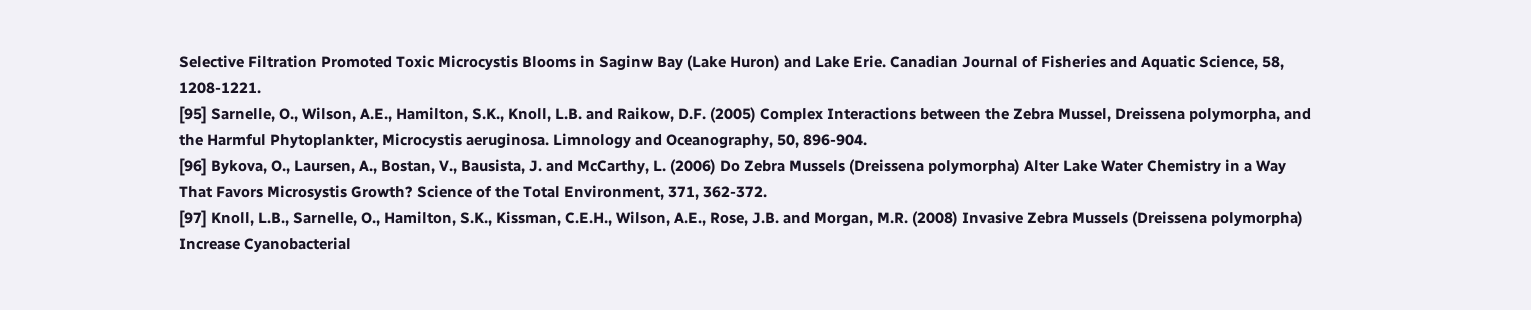Selective Filtration Promoted Toxic Microcystis Blooms in Saginw Bay (Lake Huron) and Lake Erie. Canadian Journal of Fisheries and Aquatic Science, 58, 1208-1221.
[95] Sarnelle, O., Wilson, A.E., Hamilton, S.K., Knoll, L.B. and Raikow, D.F. (2005) Complex Interactions between the Zebra Mussel, Dreissena polymorpha, and the Harmful Phytoplankter, Microcystis aeruginosa. Limnology and Oceanography, 50, 896-904.
[96] Bykova, O., Laursen, A., Bostan, V., Bausista, J. and McCarthy, L. (2006) Do Zebra Mussels (Dreissena polymorpha) Alter Lake Water Chemistry in a Way That Favors Microsystis Growth? Science of the Total Environment, 371, 362-372.
[97] Knoll, L.B., Sarnelle, O., Hamilton, S.K., Kissman, C.E.H., Wilson, A.E., Rose, J.B. and Morgan, M.R. (2008) Invasive Zebra Mussels (Dreissena polymorpha) Increase Cyanobacterial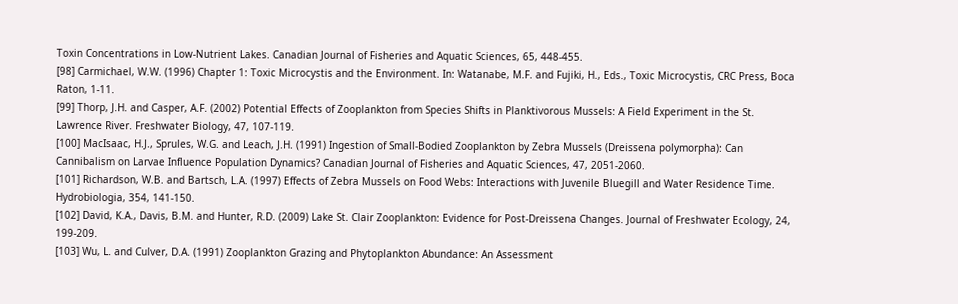Toxin Concentrations in Low-Nutrient Lakes. Canadian Journal of Fisheries and Aquatic Sciences, 65, 448-455.
[98] Carmichael, W.W. (1996) Chapter 1: Toxic Microcystis and the Environment. In: Watanabe, M.F. and Fujiki, H., Eds., Toxic Microcystis, CRC Press, Boca Raton, 1-11.
[99] Thorp, J.H. and Casper, A.F. (2002) Potential Effects of Zooplankton from Species Shifts in Planktivorous Mussels: A Field Experiment in the St. Lawrence River. Freshwater Biology, 47, 107-119.
[100] MacIsaac, H.J., Sprules, W.G. and Leach, J.H. (1991) Ingestion of Small-Bodied Zooplankton by Zebra Mussels (Dreissena polymorpha): Can Cannibalism on Larvae Influence Population Dynamics? Canadian Journal of Fisheries and Aquatic Sciences, 47, 2051-2060.
[101] Richardson, W.B. and Bartsch, L.A. (1997) Effects of Zebra Mussels on Food Webs: Interactions with Juvenile Bluegill and Water Residence Time. Hydrobiologia, 354, 141-150.
[102] David, K.A., Davis, B.M. and Hunter, R.D. (2009) Lake St. Clair Zooplankton: Evidence for Post-Dreissena Changes. Journal of Freshwater Ecology, 24, 199-209.
[103] Wu, L. and Culver, D.A. (1991) Zooplankton Grazing and Phytoplankton Abundance: An Assessment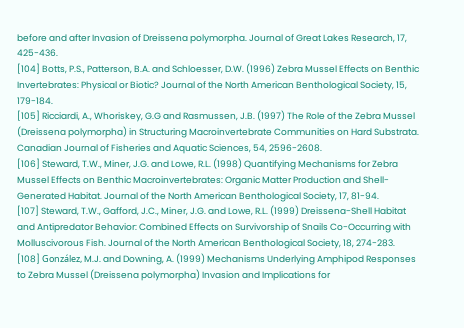before and after Invasion of Dreissena polymorpha. Journal of Great Lakes Research, 17, 425-436.
[104] Botts, P.S., Patterson, B.A. and Schloesser, D.W. (1996) Zebra Mussel Effects on Benthic Invertebrates: Physical or Biotic? Journal of the North American Benthological Society, 15, 179-184.
[105] Ricciardi, A., Whoriskey, G.G and Rasmussen, J.B. (1997) The Role of the Zebra Mussel (Dreissena polymorpha) in Structuring Macroinvertebrate Communities on Hard Substrata. Canadian Journal of Fisheries and Aquatic Sciences, 54, 2596-2608.
[106] Steward, T.W., Miner, J.G. and Lowe, R.L. (1998) Quantifying Mechanisms for Zebra Mussel Effects on Benthic Macroinvertebrates: Organic Matter Production and Shell-Generated Habitat. Journal of the North American Benthological Society, 17, 81-94.
[107] Steward, T.W., Gafford, J.C., Miner, J.G. and Lowe, R.L. (1999) Dreissena-Shell Habitat and Antipredator Behavior: Combined Effects on Survivorship of Snails Co-Occurring with Molluscivorous Fish. Journal of the North American Benthological Society, 18, 274-283.
[108] González, M.J. and Downing, A. (1999) Mechanisms Underlying Amphipod Responses to Zebra Mussel (Dreissena polymorpha) Invasion and Implications for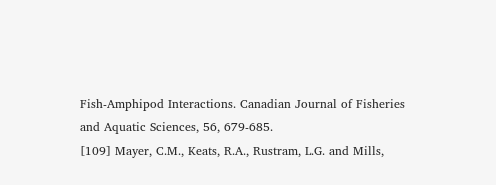Fish-Amphipod Interactions. Canadian Journal of Fisheries and Aquatic Sciences, 56, 679-685.
[109] Mayer, C.M., Keats, R.A., Rustram, L.G. and Mills,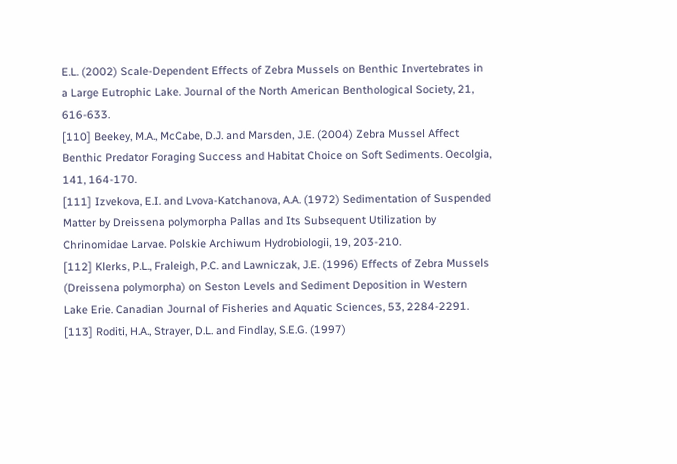E.L. (2002) Scale-Dependent Effects of Zebra Mussels on Benthic Invertebrates in a Large Eutrophic Lake. Journal of the North American Benthological Society, 21, 616-633.
[110] Beekey, M.A., McCabe, D.J. and Marsden, J.E. (2004) Zebra Mussel Affect Benthic Predator Foraging Success and Habitat Choice on Soft Sediments. Oecolgia, 141, 164-170.
[111] Izvekova, E.I. and Lvova-Katchanova, A.A. (1972) Sedimentation of Suspended Matter by Dreissena polymorpha Pallas and Its Subsequent Utilization by Chrinomidae Larvae. Polskie Archiwum Hydrobiologii, 19, 203-210.
[112] Klerks, P.L., Fraleigh, P.C. and Lawniczak, J.E. (1996) Effects of Zebra Mussels (Dreissena polymorpha) on Seston Levels and Sediment Deposition in Western Lake Erie. Canadian Journal of Fisheries and Aquatic Sciences, 53, 2284-2291.
[113] Roditi, H.A., Strayer, D.L. and Findlay, S.E.G. (1997)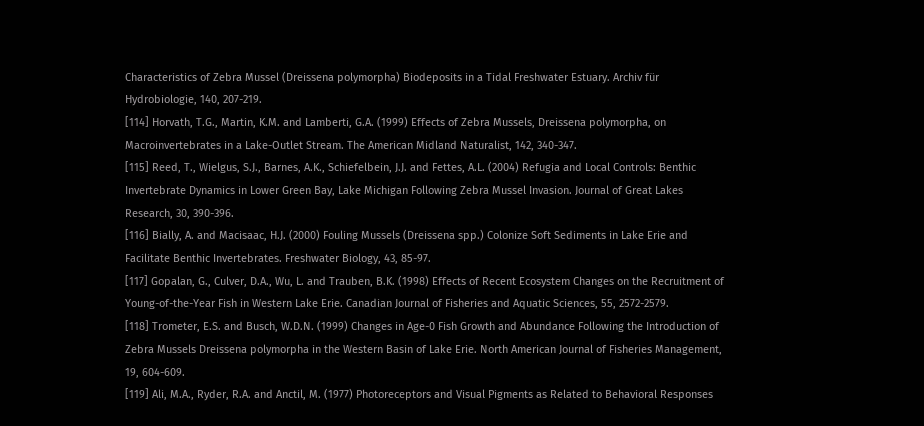Characteristics of Zebra Mussel (Dreissena polymorpha) Biodeposits in a Tidal Freshwater Estuary. Archiv für Hydrobiologie, 140, 207-219.
[114] Horvath, T.G., Martin, K.M. and Lamberti, G.A. (1999) Effects of Zebra Mussels, Dreissena polymorpha, on Macroinvertebrates in a Lake-Outlet Stream. The American Midland Naturalist, 142, 340-347.
[115] Reed, T., Wielgus, S.J., Barnes, A.K., Schiefelbein, J.J. and Fettes, A.L. (2004) Refugia and Local Controls: Benthic Invertebrate Dynamics in Lower Green Bay, Lake Michigan Following Zebra Mussel Invasion. Journal of Great Lakes Research, 30, 390-396.
[116] Bially, A. and Macisaac, H.J. (2000) Fouling Mussels (Dreissena spp.) Colonize Soft Sediments in Lake Erie and Facilitate Benthic Invertebrates. Freshwater Biology, 43, 85-97.
[117] Gopalan, G., Culver, D.A., Wu, L. and Trauben, B.K. (1998) Effects of Recent Ecosystem Changes on the Recruitment of Young-of-the-Year Fish in Western Lake Erie. Canadian Journal of Fisheries and Aquatic Sciences, 55, 2572-2579.
[118] Trometer, E.S. and Busch, W.D.N. (1999) Changes in Age-0 Fish Growth and Abundance Following the Introduction of Zebra Mussels Dreissena polymorpha in the Western Basin of Lake Erie. North American Journal of Fisheries Management, 19, 604-609.
[119] Ali, M.A., Ryder, R.A. and Anctil, M. (1977) Photoreceptors and Visual Pigments as Related to Behavioral Responses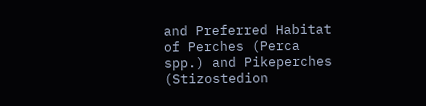and Preferred Habitat of Perches (Perca spp.) and Pikeperches (Stizostedion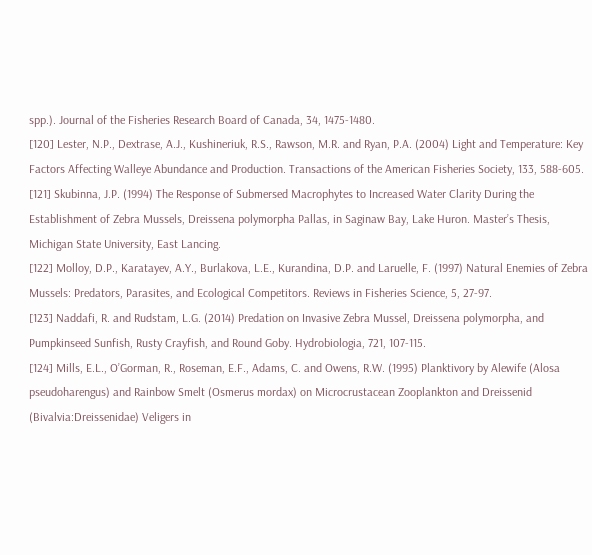spp.). Journal of the Fisheries Research Board of Canada, 34, 1475-1480.
[120] Lester, N.P., Dextrase, A.J., Kushineriuk, R.S., Rawson, M.R. and Ryan, P.A. (2004) Light and Temperature: Key Factors Affecting Walleye Abundance and Production. Transactions of the American Fisheries Society, 133, 588-605.
[121] Skubinna, J.P. (1994) The Response of Submersed Macrophytes to Increased Water Clarity During the Establishment of Zebra Mussels, Dreissena polymorpha Pallas, in Saginaw Bay, Lake Huron. Master’s Thesis, Michigan State University, East Lancing.
[122] Molloy, D.P., Karatayev, A.Y., Burlakova, L.E., Kurandina, D.P. and Laruelle, F. (1997) Natural Enemies of Zebra Mussels: Predators, Parasites, and Ecological Competitors. Reviews in Fisheries Science, 5, 27-97.
[123] Naddafi, R. and Rudstam, L.G. (2014) Predation on Invasive Zebra Mussel, Dreissena polymorpha, and Pumpkinseed Sunfish, Rusty Crayfish, and Round Goby. Hydrobiologia, 721, 107-115.
[124] Mills, E.L., O’Gorman, R., Roseman, E.F., Adams, C. and Owens, R.W. (1995) Planktivory by Alewife (Alosa pseudoharengus) and Rainbow Smelt (Osmerus mordax) on Microcrustacean Zooplankton and Dreissenid (Bivalvia:Dreissenidae) Veligers in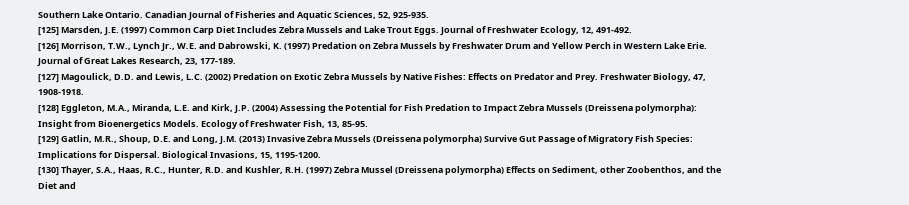Southern Lake Ontario. Canadian Journal of Fisheries and Aquatic Sciences, 52, 925-935.
[125] Marsden, J.E. (1997) Common Carp Diet Includes Zebra Mussels and Lake Trout Eggs. Journal of Freshwater Ecology, 12, 491-492.
[126] Morrison, T.W., Lynch Jr., W.E. and Dabrowski, K. (1997) Predation on Zebra Mussels by Freshwater Drum and Yellow Perch in Western Lake Erie. Journal of Great Lakes Research, 23, 177-189.
[127] Magoulick, D.D. and Lewis, L.C. (2002) Predation on Exotic Zebra Mussels by Native Fishes: Effects on Predator and Prey. Freshwater Biology, 47, 1908-1918.
[128] Eggleton, M.A., Miranda, L.E. and Kirk, J.P. (2004) Assessing the Potential for Fish Predation to Impact Zebra Mussels (Dreissena polymorpha): Insight from Bioenergetics Models. Ecology of Freshwater Fish, 13, 85-95.
[129] Gatlin, M.R., Shoup, D.E. and Long, J.M. (2013) Invasive Zebra Mussels (Dreissena polymorpha) Survive Gut Passage of Migratory Fish Species: Implications for Dispersal. Biological Invasions, 15, 1195-1200.
[130] Thayer, S.A., Haas, R.C., Hunter, R.D. and Kushler, R.H. (1997) Zebra Mussel (Dreissena polymorpha) Effects on Sediment, other Zoobenthos, and the Diet and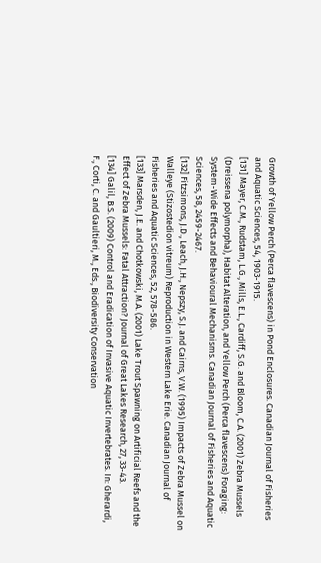Growth of Yellow Perch (Perca flavescens) in Pond Enclosures. Canadian Journal of Fisheries and Aquatic Sciences, 54, 1903-1915.
[131] Mayer, C.M., Rudstam, L.G., Mills, E.L., Cardiff, S.G. and Bloom, C.A. (2001) Zebra Mussels (Dreissena polymorpha), Habitat Alteration, and Yellow Perch (Perca flavescens) Foraging: System-Wide Effects and Behavioural Mechanisms. Canadian Journal of Fisheries and Aquatic Sciences, 58, 2459-2467.
[132] Fitzsimons, J.D., Leach, J.H., Nepszy, S.J. and Cairns, V.W. (1995) Impacts of Zebra Mussel on Walleye (Stizostedion vitreum) Reproduction in Western Lake Erie. Canadian Journal of Fisheries and Aquatic Sciences, 52, 578-586.
[133] Marsden, J.E. and Chotkowski, M.A. (2001) Lake Trout Spawning on Artificial Reefs and the Effect of Zebra Mussels: Fatal Attraction? Journal of Great Lakes Research, 27, 33-43.
[134] Galil, B.S. (2009) Control and Eradication of Invasive Aquatic Invertebrates. In: Gherardi, F., Corti, C. and Gaultieri, M., Eds., Biodiversity Conservation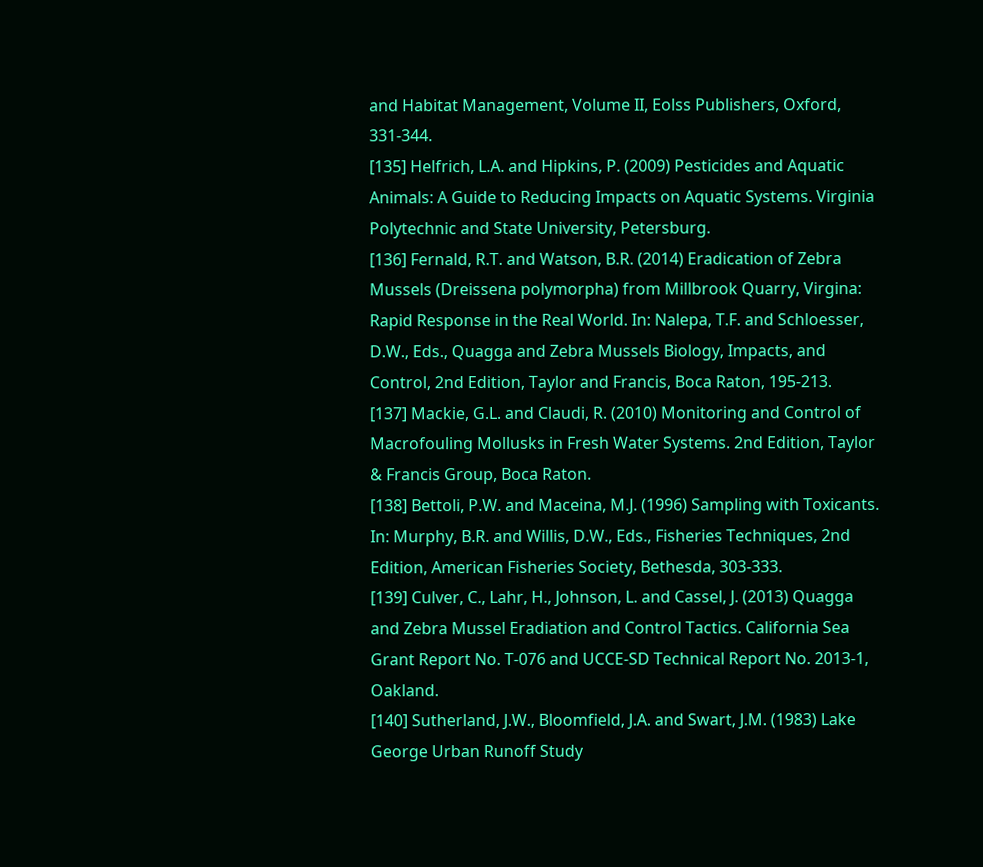and Habitat Management, Volume II, Eolss Publishers, Oxford, 331-344.
[135] Helfrich, L.A. and Hipkins, P. (2009) Pesticides and Aquatic Animals: A Guide to Reducing Impacts on Aquatic Systems. Virginia Polytechnic and State University, Petersburg.
[136] Fernald, R.T. and Watson, B.R. (2014) Eradication of Zebra Mussels (Dreissena polymorpha) from Millbrook Quarry, Virgina: Rapid Response in the Real World. In: Nalepa, T.F. and Schloesser, D.W., Eds., Quagga and Zebra Mussels Biology, Impacts, and Control, 2nd Edition, Taylor and Francis, Boca Raton, 195-213.
[137] Mackie, G.L. and Claudi, R. (2010) Monitoring and Control of Macrofouling Mollusks in Fresh Water Systems. 2nd Edition, Taylor & Francis Group, Boca Raton.
[138] Bettoli, P.W. and Maceina, M.J. (1996) Sampling with Toxicants. In: Murphy, B.R. and Willis, D.W., Eds., Fisheries Techniques, 2nd Edition, American Fisheries Society, Bethesda, 303-333.
[139] Culver, C., Lahr, H., Johnson, L. and Cassel, J. (2013) Quagga and Zebra Mussel Eradiation and Control Tactics. California Sea Grant Report No. T-076 and UCCE-SD Technical Report No. 2013-1, Oakland.
[140] Sutherland, J.W., Bloomfield, J.A. and Swart, J.M. (1983) Lake George Urban Runoff Study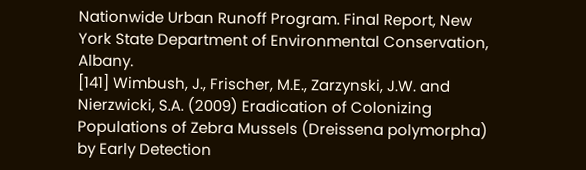Nationwide Urban Runoff Program. Final Report, New York State Department of Environmental Conservation, Albany.
[141] Wimbush, J., Frischer, M.E., Zarzynski, J.W. and Nierzwicki, S.A. (2009) Eradication of Colonizing Populations of Zebra Mussels (Dreissena polymorpha) by Early Detection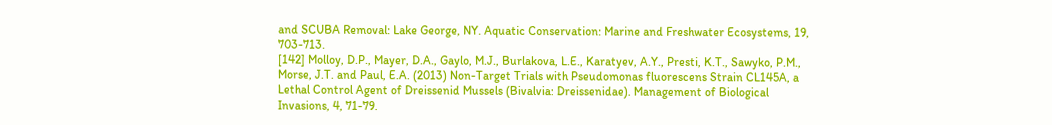and SCUBA Removal: Lake George, NY. Aquatic Conservation: Marine and Freshwater Ecosystems, 19, 703-713.
[142] Molloy, D.P., Mayer, D.A., Gaylo, M.J., Burlakova, L.E., Karatyev, A.Y., Presti, K.T., Sawyko, P.M., Morse, J.T. and Paul, E.A. (2013) Non-Target Trials with Pseudomonas fluorescens Strain CL145A, a Lethal Control Agent of Dreissenid Mussels (Bivalvia: Dreissenidae). Management of Biological Invasions, 4, 71-79.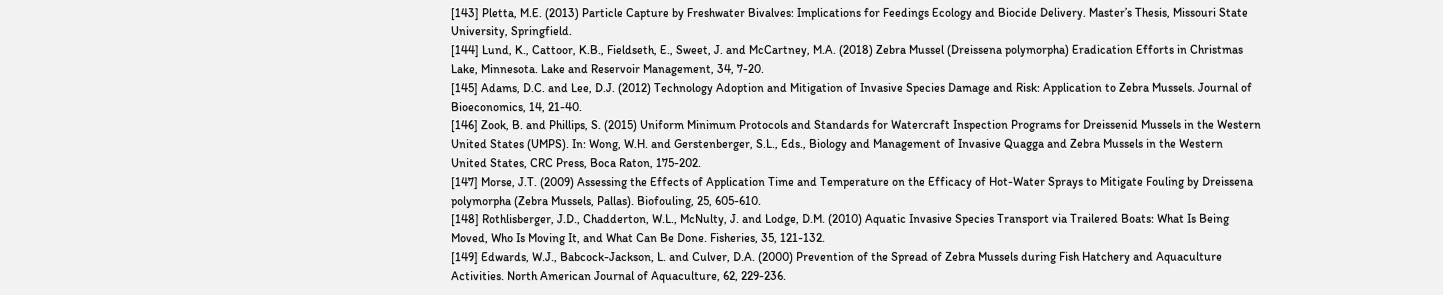[143] Pletta, M.E. (2013) Particle Capture by Freshwater Bivalves: Implications for Feedings Ecology and Biocide Delivery. Master’s Thesis, Missouri State University, Springfield.
[144] Lund, K., Cattoor, K.B., Fieldseth, E., Sweet, J. and McCartney, M.A. (2018) Zebra Mussel (Dreissena polymorpha) Eradication Efforts in Christmas Lake, Minnesota. Lake and Reservoir Management, 34, 7-20.
[145] Adams, D.C. and Lee, D.J. (2012) Technology Adoption and Mitigation of Invasive Species Damage and Risk: Application to Zebra Mussels. Journal of Bioeconomics, 14, 21-40.
[146] Zook, B. and Phillips, S. (2015) Uniform Minimum Protocols and Standards for Watercraft Inspection Programs for Dreissenid Mussels in the Western United States (UMPS). In: Wong, W.H. and Gerstenberger, S.L., Eds., Biology and Management of Invasive Quagga and Zebra Mussels in the Western United States, CRC Press, Boca Raton, 175-202.
[147] Morse, J.T. (2009) Assessing the Effects of Application Time and Temperature on the Efficacy of Hot-Water Sprays to Mitigate Fouling by Dreissena polymorpha (Zebra Mussels, Pallas). Biofouling, 25, 605-610.
[148] Rothlisberger, J.D., Chadderton, W.L., McNulty, J. and Lodge, D.M. (2010) Aquatic Invasive Species Transport via Trailered Boats: What Is Being Moved, Who Is Moving It, and What Can Be Done. Fisheries, 35, 121-132.
[149] Edwards, W.J., Babcock-Jackson, L. and Culver, D.A. (2000) Prevention of the Spread of Zebra Mussels during Fish Hatchery and Aquaculture Activities. North American Journal of Aquaculture, 62, 229-236.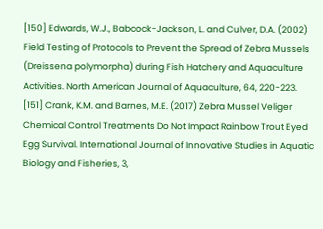[150] Edwards, W.J., Babcock-Jackson, L. and Culver, D.A. (2002) Field Testing of Protocols to Prevent the Spread of Zebra Mussels (Dreissena polymorpha) during Fish Hatchery and Aquaculture Activities. North American Journal of Aquaculture, 64, 220-223.
[151] Crank, K.M. and Barnes, M.E. (2017) Zebra Mussel Veliger Chemical Control Treatments Do Not Impact Rainbow Trout Eyed Egg Survival. International Journal of Innovative Studies in Aquatic Biology and Fisheries, 3,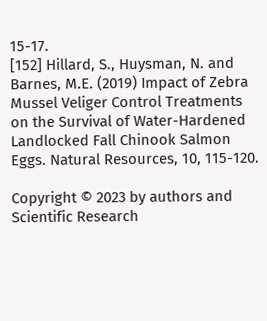15-17.
[152] Hillard, S., Huysman, N. and Barnes, M.E. (2019) Impact of Zebra Mussel Veliger Control Treatments on the Survival of Water-Hardened Landlocked Fall Chinook Salmon Eggs. Natural Resources, 10, 115-120.

Copyright © 2023 by authors and Scientific Research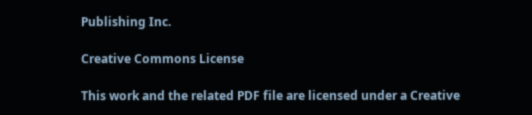Publishing Inc.

Creative Commons License

This work and the related PDF file are licensed under a Creative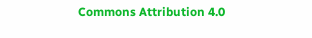Commons Attribution 4.0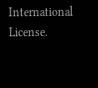International License.